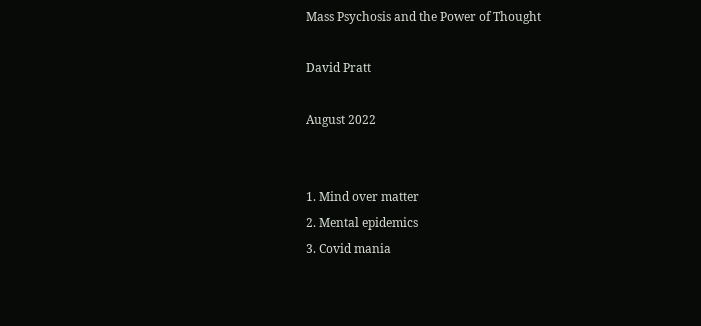Mass Psychosis and the Power of Thought

David Pratt

August 2022


1. Mind over matter
2. Mental epidemics
3. Covid mania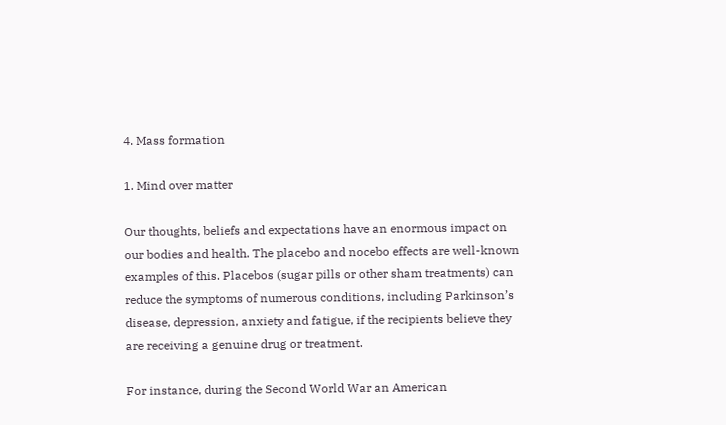4. Mass formation

1. Mind over matter

Our thoughts, beliefs and expectations have an enormous impact on our bodies and health. The placebo and nocebo effects are well-known examples of this. Placebos (sugar pills or other sham treatments) can reduce the symptoms of numerous conditions, including Parkinson’s disease, depression, anxiety and fatigue, if the recipients believe they are receiving a genuine drug or treatment.

For instance, during the Second World War an American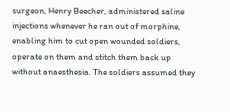surgeon, Henry Beecher, administered saline injections whenever he ran out of morphine, enabling him to cut open wounded soldiers, operate on them and stitch them back up without anaesthesia. The soldiers assumed they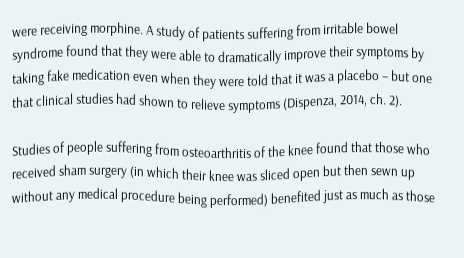were receiving morphine. A study of patients suffering from irritable bowel syndrome found that they were able to dramatically improve their symptoms by taking fake medication even when they were told that it was a placebo – but one that clinical studies had shown to relieve symptoms (Dispenza, 2014, ch. 2).

Studies of people suffering from osteoarthritis of the knee found that those who received sham surgery (in which their knee was sliced open but then sewn up without any medical procedure being performed) benefited just as much as those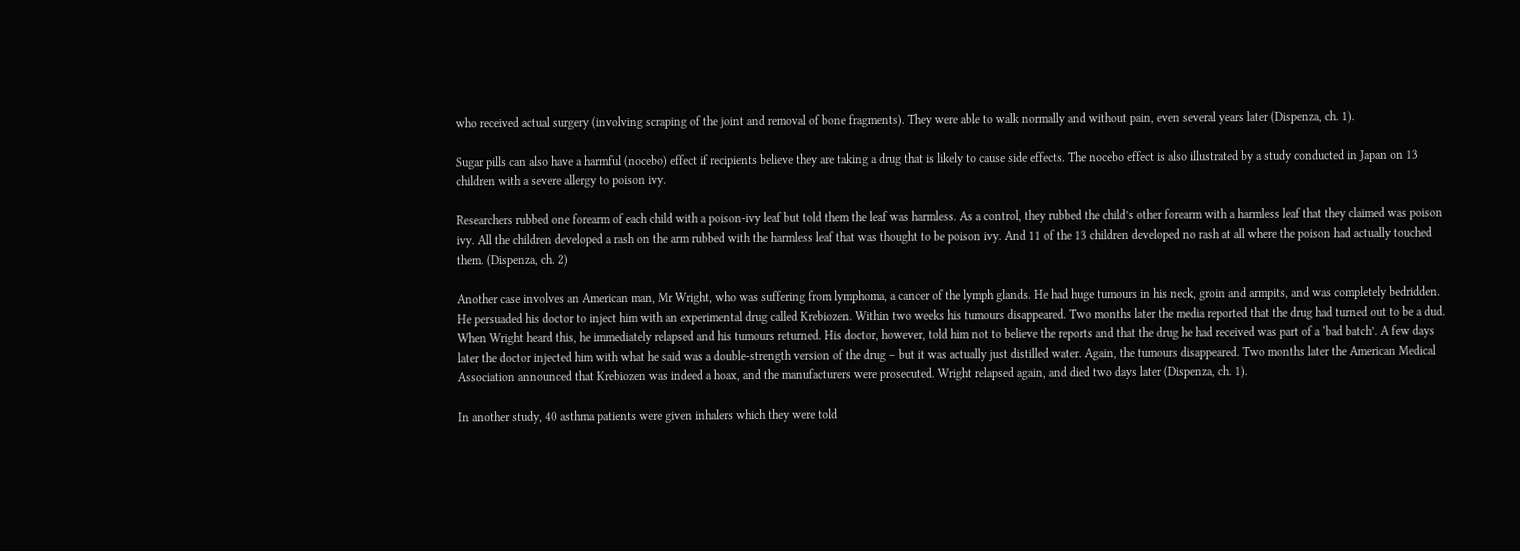who received actual surgery (involving scraping of the joint and removal of bone fragments). They were able to walk normally and without pain, even several years later (Dispenza, ch. 1).

Sugar pills can also have a harmful (nocebo) effect if recipients believe they are taking a drug that is likely to cause side effects. The nocebo effect is also illustrated by a study conducted in Japan on 13 children with a severe allergy to poison ivy.

Researchers rubbed one forearm of each child with a poison-ivy leaf but told them the leaf was harmless. As a control, they rubbed the child’s other forearm with a harmless leaf that they claimed was poison ivy. All the children developed a rash on the arm rubbed with the harmless leaf that was thought to be poison ivy. And 11 of the 13 children developed no rash at all where the poison had actually touched them. (Dispenza, ch. 2)

Another case involves an American man, Mr Wright, who was suffering from lymphoma, a cancer of the lymph glands. He had huge tumours in his neck, groin and armpits, and was completely bedridden. He persuaded his doctor to inject him with an experimental drug called Krebiozen. Within two weeks his tumours disappeared. Two months later the media reported that the drug had turned out to be a dud. When Wright heard this, he immediately relapsed and his tumours returned. His doctor, however, told him not to believe the reports and that the drug he had received was part of a ‘bad batch’. A few days later the doctor injected him with what he said was a double-strength version of the drug – but it was actually just distilled water. Again, the tumours disappeared. Two months later the American Medical Association announced that Krebiozen was indeed a hoax, and the manufacturers were prosecuted. Wright relapsed again, and died two days later (Dispenza, ch. 1).

In another study, 40 asthma patients were given inhalers which they were told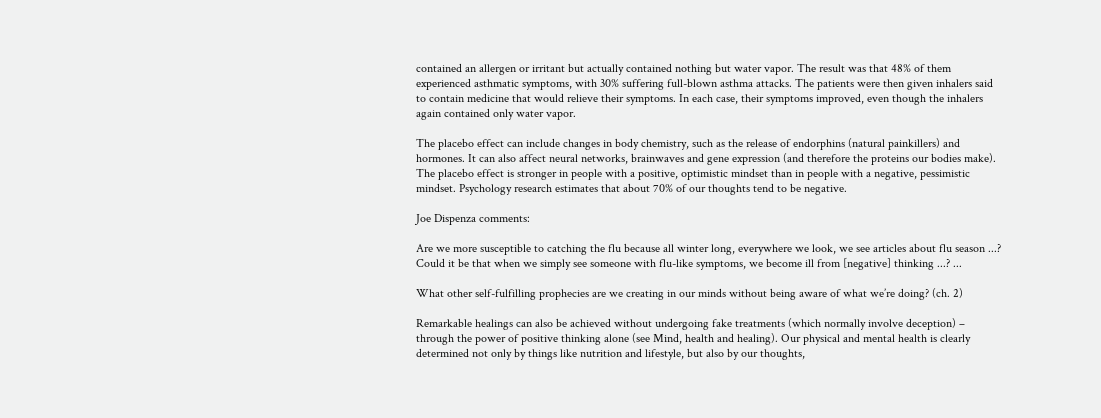contained an allergen or irritant but actually contained nothing but water vapor. The result was that 48% of them experienced asthmatic symptoms, with 30% suffering full-blown asthma attacks. The patients were then given inhalers said to contain medicine that would relieve their symptoms. In each case, their symptoms improved, even though the inhalers again contained only water vapor.

The placebo effect can include changes in body chemistry, such as the release of endorphins (natural painkillers) and hormones. It can also affect neural networks, brainwaves and gene expression (and therefore the proteins our bodies make). The placebo effect is stronger in people with a positive, optimistic mindset than in people with a negative, pessimistic mindset. Psychology research estimates that about 70% of our thoughts tend to be negative.

Joe Dispenza comments:

Are we more susceptible to catching the flu because all winter long, everywhere we look, we see articles about flu season ...? Could it be that when we simply see someone with flu-like symptoms, we become ill from [negative] thinking ...? ...

What other self-fulfilling prophecies are we creating in our minds without being aware of what we’re doing? (ch. 2)

Remarkable healings can also be achieved without undergoing fake treatments (which normally involve deception) – through the power of positive thinking alone (see Mind, health and healing). Our physical and mental health is clearly determined not only by things like nutrition and lifestyle, but also by our thoughts,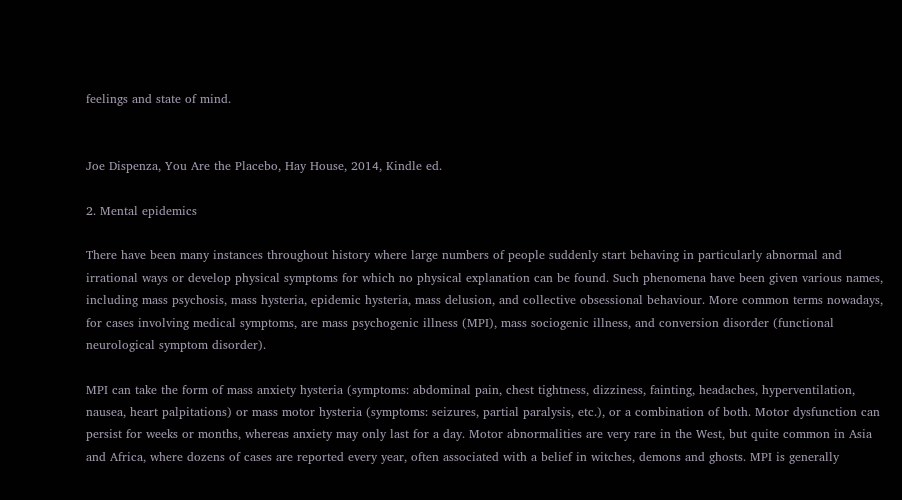feelings and state of mind.


Joe Dispenza, You Are the Placebo, Hay House, 2014, Kindle ed.

2. Mental epidemics

There have been many instances throughout history where large numbers of people suddenly start behaving in particularly abnormal and irrational ways or develop physical symptoms for which no physical explanation can be found. Such phenomena have been given various names, including mass psychosis, mass hysteria, epidemic hysteria, mass delusion, and collective obsessional behaviour. More common terms nowadays, for cases involving medical symptoms, are mass psychogenic illness (MPI), mass sociogenic illness, and conversion disorder (functional neurological symptom disorder).

MPI can take the form of mass anxiety hysteria (symptoms: abdominal pain, chest tightness, dizziness, fainting, headaches, hyperventilation, nausea, heart palpitations) or mass motor hysteria (symptoms: seizures, partial paralysis, etc.), or a combination of both. Motor dysfunction can persist for weeks or months, whereas anxiety may only last for a day. Motor abnormalities are very rare in the West, but quite common in Asia and Africa, where dozens of cases are reported every year, often associated with a belief in witches, demons and ghosts. MPI is generally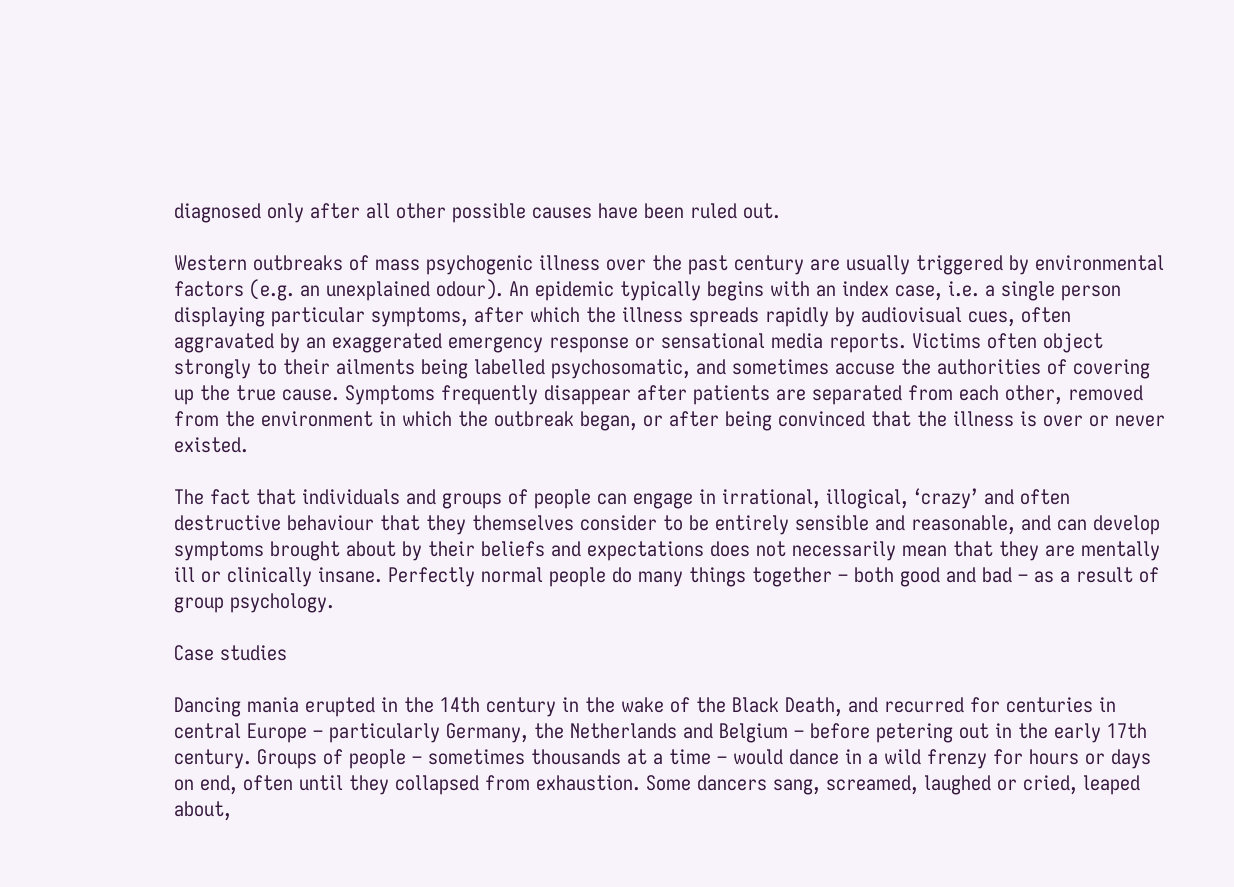diagnosed only after all other possible causes have been ruled out.

Western outbreaks of mass psychogenic illness over the past century are usually triggered by environmental factors (e.g. an unexplained odour). An epidemic typically begins with an index case, i.e. a single person displaying particular symptoms, after which the illness spreads rapidly by audiovisual cues, often aggravated by an exaggerated emergency response or sensational media reports. Victims often object strongly to their ailments being labelled psychosomatic, and sometimes accuse the authorities of covering up the true cause. Symptoms frequently disappear after patients are separated from each other, removed from the environment in which the outbreak began, or after being convinced that the illness is over or never existed.

The fact that individuals and groups of people can engage in irrational, illogical, ‘crazy’ and often destructive behaviour that they themselves consider to be entirely sensible and reasonable, and can develop symptoms brought about by their beliefs and expectations does not necessarily mean that they are mentally ill or clinically insane. Perfectly normal people do many things together – both good and bad – as a result of group psychology.

Case studies

Dancing mania erupted in the 14th century in the wake of the Black Death, and recurred for centuries in central Europe – particularly Germany, the Netherlands and Belgium – before petering out in the early 17th century. Groups of people – sometimes thousands at a time – would dance in a wild frenzy for hours or days on end, often until they collapsed from exhaustion. Some dancers sang, screamed, laughed or cried, leaped about,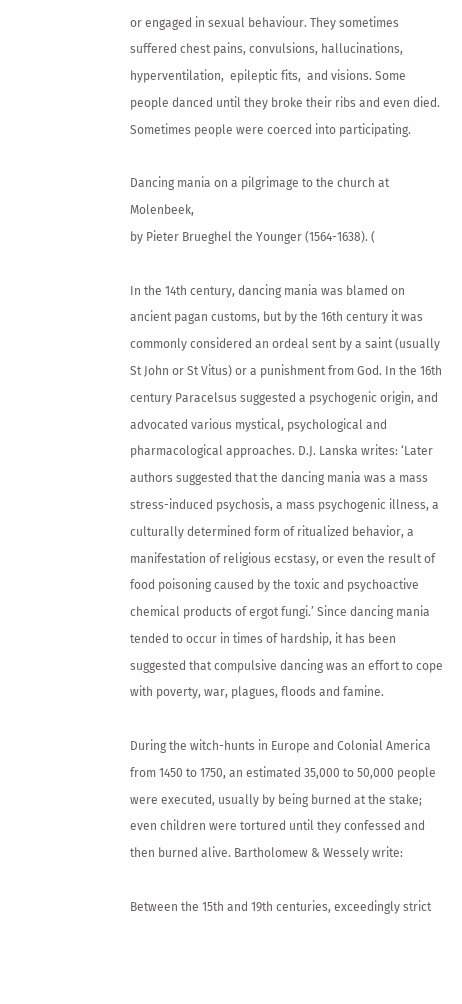or engaged in sexual behaviour. They sometimes suffered chest pains, convulsions, hallucinations, hyperventilation,  epileptic fits,  and visions. Some people danced until they broke their ribs and even died. Sometimes people were coerced into participating.

Dancing mania on a pilgrimage to the church at Molenbeek,
by Pieter Brueghel the Younger (1564-1638). (

In the 14th century, dancing mania was blamed on ancient pagan customs, but by the 16th century it was commonly considered an ordeal sent by a saint (usually St John or St Vitus) or a punishment from God. In the 16th century Paracelsus suggested a psychogenic origin, and advocated various mystical, psychological and pharmacological approaches. D.J. Lanska writes: ‘Later authors suggested that the dancing mania was a mass stress-induced psychosis, a mass psychogenic illness, a culturally determined form of ritualized behavior, a manifestation of religious ecstasy, or even the result of food poisoning caused by the toxic and psychoactive chemical products of ergot fungi.’ Since dancing mania tended to occur in times of hardship, it has been suggested that compulsive dancing was an effort to cope with poverty, war, plagues, floods and famine.

During the witch-hunts in Europe and Colonial America from 1450 to 1750, an estimated 35,000 to 50,000 people were executed, usually by being burned at the stake; even children were tortured until they confessed and then burned alive. Bartholomew & Wessely write:

Between the 15th and 19th centuries, exceedingly strict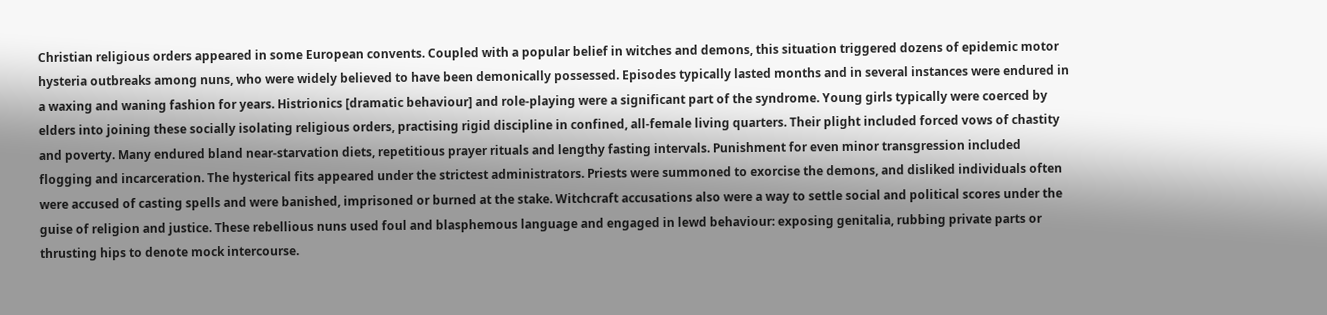Christian religious orders appeared in some European convents. Coupled with a popular belief in witches and demons, this situation triggered dozens of epidemic motor hysteria outbreaks among nuns, who were widely believed to have been demonically possessed. Episodes typically lasted months and in several instances were endured in a waxing and waning fashion for years. Histrionics [dramatic behaviour] and role-playing were a significant part of the syndrome. Young girls typically were coerced by elders into joining these socially isolating religious orders, practising rigid discipline in confined, all-female living quarters. Their plight included forced vows of chastity and poverty. Many endured bland near-starvation diets, repetitious prayer rituals and lengthy fasting intervals. Punishment for even minor transgression included flogging and incarceration. The hysterical fits appeared under the strictest administrators. Priests were summoned to exorcise the demons, and disliked individuals often were accused of casting spells and were banished, imprisoned or burned at the stake. Witchcraft accusations also were a way to settle social and political scores under the guise of religion and justice. These rebellious nuns used foul and blasphemous language and engaged in lewd behaviour: exposing genitalia, rubbing private parts or thrusting hips to denote mock intercourse.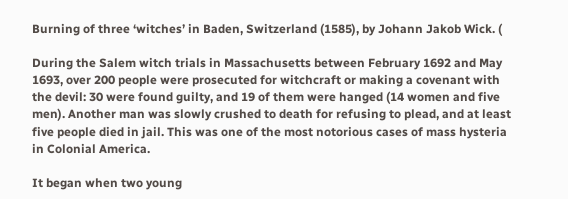Burning of three ‘witches’ in Baden, Switzerland (1585), by Johann Jakob Wick. (

During the Salem witch trials in Massachusetts between February 1692 and May 1693, over 200 people were prosecuted for witchcraft or making a covenant with the devil: 30 were found guilty, and 19 of them were hanged (14 women and five men). Another man was slowly crushed to death for refusing to plead, and at least five people died in jail. This was one of the most notorious cases of mass hysteria in Colonial America.

It began when two young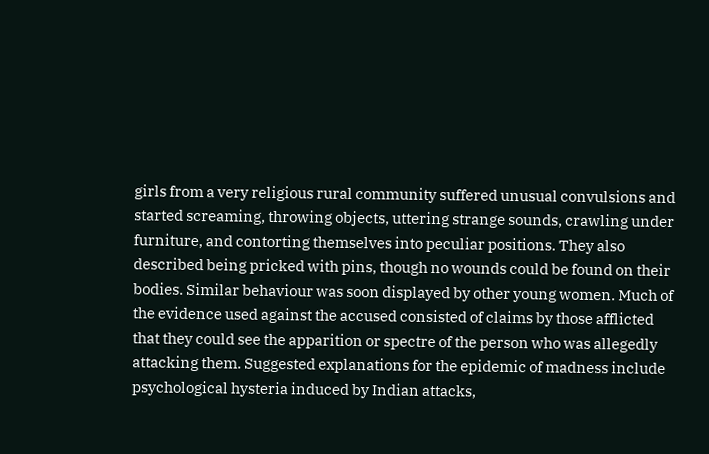girls from a very religious rural community suffered unusual convulsions and started screaming, throwing objects, uttering strange sounds, crawling under furniture, and contorting themselves into peculiar positions. They also described being pricked with pins, though no wounds could be found on their bodies. Similar behaviour was soon displayed by other young women. Much of the evidence used against the accused consisted of claims by those afflicted that they could see the apparition or spectre of the person who was allegedly attacking them. Suggested explanations for the epidemic of madness include psychological hysteria induced by Indian attacks,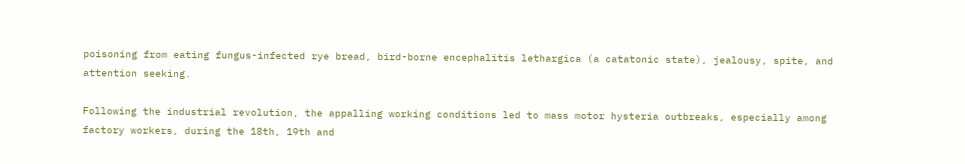poisoning from eating fungus-infected rye bread, bird-borne encephalitis lethargica (a catatonic state), jealousy, spite, and attention seeking.

Following the industrial revolution, the appalling working conditions led to mass motor hysteria outbreaks, especially among factory workers, during the 18th, 19th and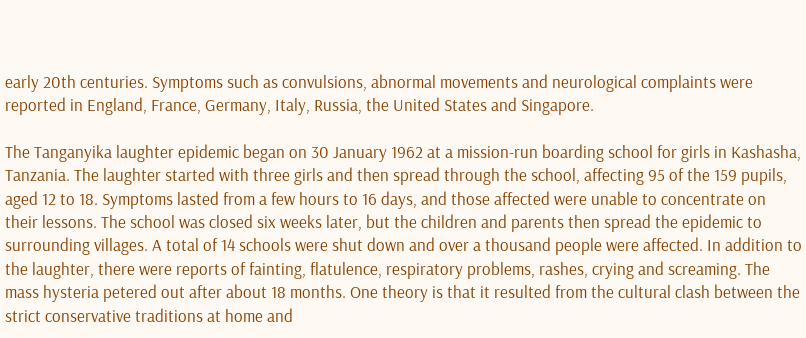early 20th centuries. Symptoms such as convulsions, abnormal movements and neurological complaints were reported in England, France, Germany, Italy, Russia, the United States and Singapore.

The Tanganyika laughter epidemic began on 30 January 1962 at a mission-run boarding school for girls in Kashasha, Tanzania. The laughter started with three girls and then spread through the school, affecting 95 of the 159 pupils, aged 12 to 18. Symptoms lasted from a few hours to 16 days, and those affected were unable to concentrate on their lessons. The school was closed six weeks later, but the children and parents then spread the epidemic to surrounding villages. A total of 14 schools were shut down and over a thousand people were affected. In addition to the laughter, there were reports of fainting, flatulence, respiratory problems, rashes, crying and screaming. The mass hysteria petered out after about 18 months. One theory is that it resulted from the cultural clash between the strict conservative traditions at home and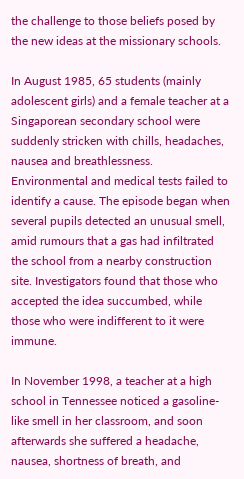the challenge to those beliefs posed by the new ideas at the missionary schools.

In August 1985, 65 students (mainly adolescent girls) and a female teacher at a Singaporean secondary school were suddenly stricken with chills, headaches, nausea and breathlessness. Environmental and medical tests failed to identify a cause. The episode began when several pupils detected an unusual smell, amid rumours that a gas had infiltrated the school from a nearby construction site. Investigators found that those who accepted the idea succumbed, while those who were indifferent to it were immune.

In November 1998, a teacher at a high school in Tennessee noticed a gasoline-like smell in her classroom, and soon afterwards she suffered a headache, nausea, shortness of breath, and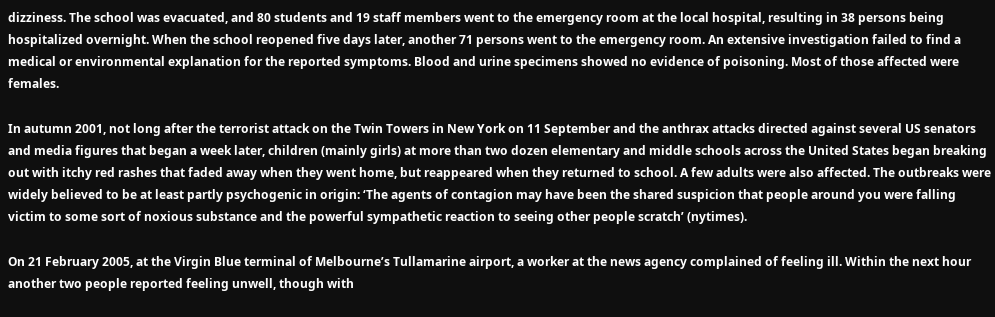dizziness. The school was evacuated, and 80 students and 19 staff members went to the emergency room at the local hospital, resulting in 38 persons being hospitalized overnight. When the school reopened five days later, another 71 persons went to the emergency room. An extensive investigation failed to find a medical or environmental explanation for the reported symptoms. Blood and urine specimens showed no evidence of poisoning. Most of those affected were females.

In autumn 2001, not long after the terrorist attack on the Twin Towers in New York on 11 September and the anthrax attacks directed against several US senators and media figures that began a week later, children (mainly girls) at more than two dozen elementary and middle schools across the United States began breaking out with itchy red rashes that faded away when they went home, but reappeared when they returned to school. A few adults were also affected. The outbreaks were widely believed to be at least partly psychogenic in origin: ‘The agents of contagion may have been the shared suspicion that people around you were falling victim to some sort of noxious substance and the powerful sympathetic reaction to seeing other people scratch’ (nytimes).

On 21 February 2005, at the Virgin Blue terminal of Melbourne’s Tullamarine airport, a worker at the news agency complained of feeling ill. Within the next hour another two people reported feeling unwell, though with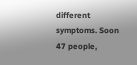different symptoms. Soon 47 people,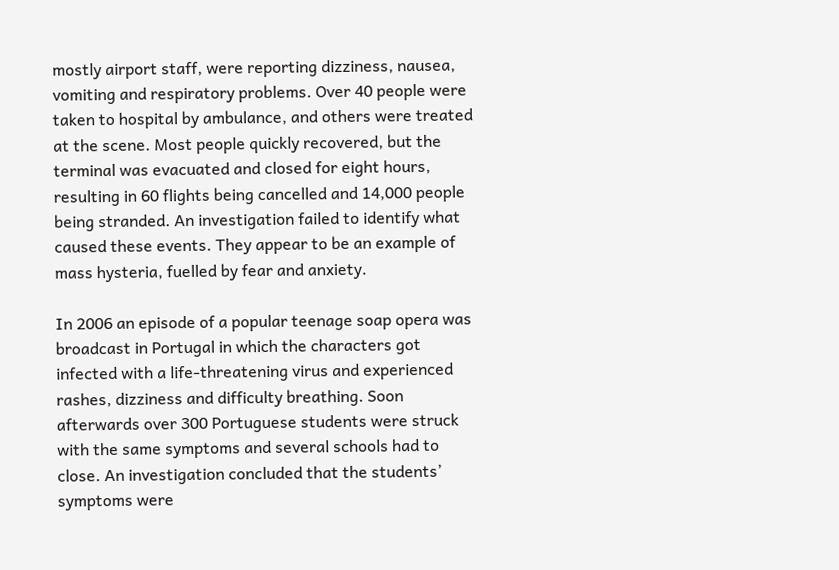mostly airport staff, were reporting dizziness, nausea, vomiting and respiratory problems. Over 40 people were taken to hospital by ambulance, and others were treated at the scene. Most people quickly recovered, but the terminal was evacuated and closed for eight hours, resulting in 60 flights being cancelled and 14,000 people being stranded. An investigation failed to identify what caused these events. They appear to be an example of mass hysteria, fuelled by fear and anxiety.

In 2006 an episode of a popular teenage soap opera was broadcast in Portugal in which the characters got infected with a life-threatening virus and experienced rashes, dizziness and difficulty breathing. Soon afterwards over 300 Portuguese students were struck with the same symptoms and several schools had to close. An investigation concluded that the students’ symptoms were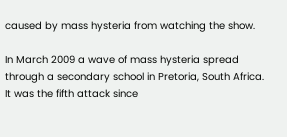caused by mass hysteria from watching the show.

In March 2009 a wave of mass hysteria spread through a secondary school in Pretoria, South Africa. It was the fifth attack since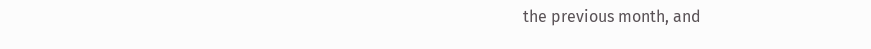the previous month, and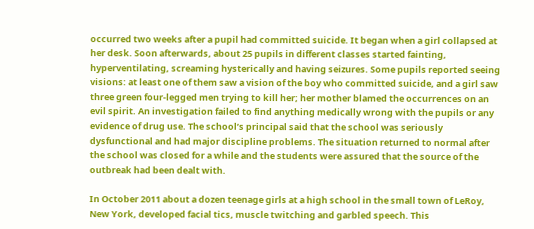occurred two weeks after a pupil had committed suicide. It began when a girl collapsed at her desk. Soon afterwards, about 25 pupils in different classes started fainting, hyperventilating, screaming hysterically and having seizures. Some pupils reported seeing visions: at least one of them saw a vision of the boy who committed suicide, and a girl saw three green four-legged men trying to kill her; her mother blamed the occurrences on an evil spirit. An investigation failed to find anything medically wrong with the pupils or any evidence of drug use. The school’s principal said that the school was seriously dysfunctional and had major discipline problems. The situation returned to normal after the school was closed for a while and the students were assured that the source of the outbreak had been dealt with.

In October 2011 about a dozen teenage girls at a high school in the small town of LeRoy, New York, developed facial tics, muscle twitching and garbled speech. This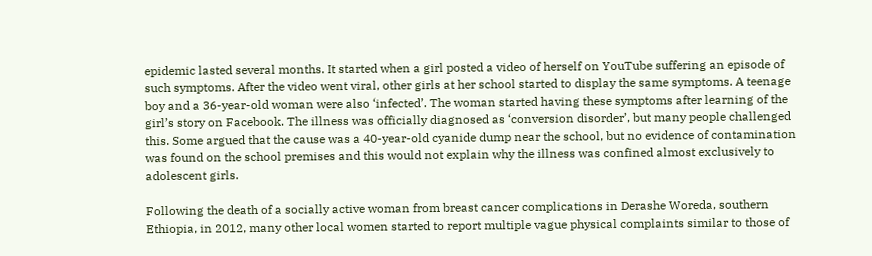epidemic lasted several months. It started when a girl posted a video of herself on YouTube suffering an episode of such symptoms. After the video went viral, other girls at her school started to display the same symptoms. A teenage boy and a 36-year-old woman were also ‘infected’. The woman started having these symptoms after learning of the girl’s story on Facebook. The illness was officially diagnosed as ‘conversion disorder’, but many people challenged this. Some argued that the cause was a 40-year-old cyanide dump near the school, but no evidence of contamination was found on the school premises and this would not explain why the illness was confined almost exclusively to adolescent girls.

Following the death of a socially active woman from breast cancer complications in Derashe Woreda, southern Ethiopia, in 2012, many other local women started to report multiple vague physical complaints similar to those of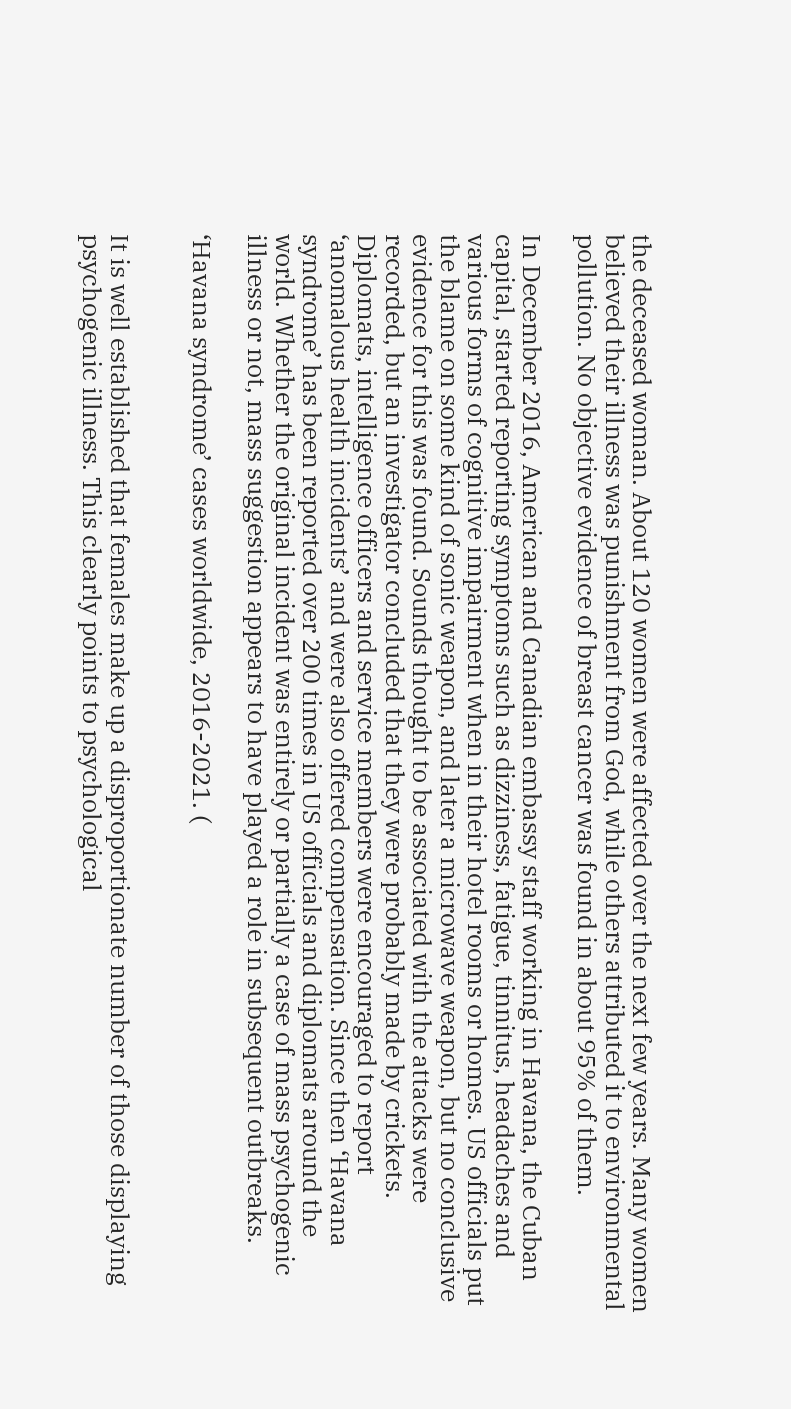the deceased woman. About 120 women were affected over the next few years. Many women believed their illness was punishment from God, while others attributed it to environmental pollution. No objective evidence of breast cancer was found in about 95% of them.

In December 2016, American and Canadian embassy staff working in Havana, the Cuban capital, started reporting symptoms such as dizziness, fatigue, tinnitus, headaches and various forms of cognitive impairment when in their hotel rooms or homes. US officials put the blame on some kind of sonic weapon, and later a microwave weapon, but no conclusive evidence for this was found. Sounds thought to be associated with the attacks were recorded, but an investigator concluded that they were probably made by crickets. Diplomats, intelligence officers and service members were encouraged to report ‘anomalous health incidents’ and were also offered compensation. Since then ‘Havana syndrome’ has been reported over 200 times in US officials and diplomats around the world. Whether the original incident was entirely or partially a case of mass psychogenic illness or not, mass suggestion appears to have played a role in subsequent outbreaks.

‘Havana syndrome’ cases worldwide, 2016-2021. (


It is well established that females make up a disproportionate number of those displaying psychogenic illness. This clearly points to psychological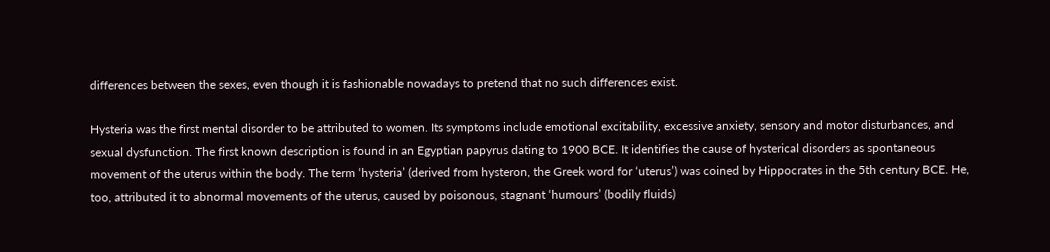differences between the sexes, even though it is fashionable nowadays to pretend that no such differences exist.

Hysteria was the first mental disorder to be attributed to women. Its symptoms include emotional excitability, excessive anxiety, sensory and motor disturbances, and sexual dysfunction. The first known description is found in an Egyptian papyrus dating to 1900 BCE. It identifies the cause of hysterical disorders as spontaneous movement of the uterus within the body. The term ‘hysteria’ (derived from hysteron, the Greek word for ‘uterus’) was coined by Hippocrates in the 5th century BCE. He, too, attributed it to abnormal movements of the uterus, caused by poisonous, stagnant ‘humours’ (bodily fluids)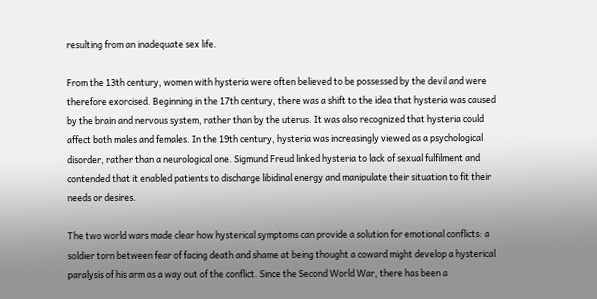resulting from an inadequate sex life.

From the 13th century, women with hysteria were often believed to be possessed by the devil and were therefore exorcised. Beginning in the 17th century, there was a shift to the idea that hysteria was caused by the brain and nervous system, rather than by the uterus. It was also recognized that hysteria could affect both males and females. In the 19th century, hysteria was increasingly viewed as a psychological disorder, rather than a neurological one. Sigmund Freud linked hysteria to lack of sexual fulfilment and contended that it enabled patients to discharge libidinal energy and manipulate their situation to fit their needs or desires.

The two world wars made clear how hysterical symptoms can provide a solution for emotional conflicts: a soldier torn between fear of facing death and shame at being thought a coward might develop a hysterical paralysis of his arm as a way out of the conflict. Since the Second World War, there has been a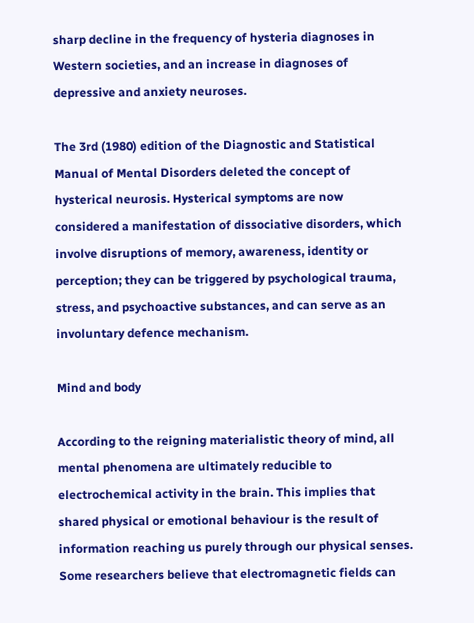sharp decline in the frequency of hysteria diagnoses in Western societies, and an increase in diagnoses of depressive and anxiety neuroses.

The 3rd (1980) edition of the Diagnostic and Statistical Manual of Mental Disorders deleted the concept of hysterical neurosis. Hysterical symptoms are now considered a manifestation of dissociative disorders, which involve disruptions of memory, awareness, identity or perception; they can be triggered by psychological trauma, stress, and psychoactive substances, and can serve as an involuntary defence mechanism.

Mind and body

According to the reigning materialistic theory of mind, all mental phenomena are ultimately reducible to electrochemical activity in the brain. This implies that shared physical or emotional behaviour is the result of information reaching us purely through our physical senses. Some researchers believe that electromagnetic fields can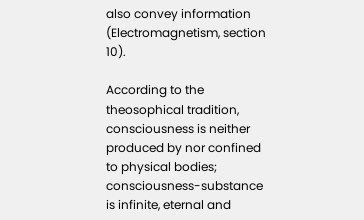also convey information (Electromagnetism, section 10).

According to the theosophical tradition, consciousness is neither produced by nor confined to physical bodies; consciousness-substance is infinite, eternal and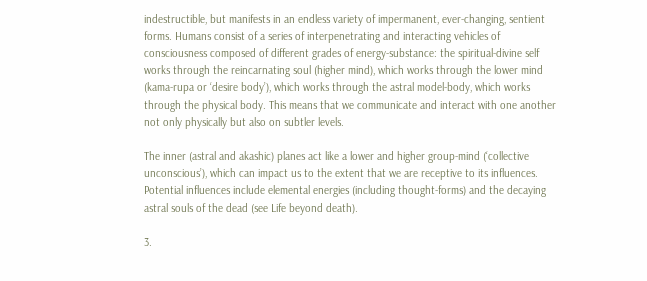indestructible, but manifests in an endless variety of impermanent, ever-changing, sentient forms. Humans consist of a series of interpenetrating and interacting vehicles of consciousness composed of different grades of energy-substance: the spiritual-divine self works through the reincarnating soul (higher mind), which works through the lower mind (kama-rupa or ‘desire body’), which works through the astral model-body, which works through the physical body. This means that we communicate and interact with one another not only physically but also on subtler levels.

The inner (astral and akashic) planes act like a lower and higher group-mind (‘collective unconscious’), which can impact us to the extent that we are receptive to its influences. Potential influences include elemental energies (including thought-forms) and the decaying astral souls of the dead (see Life beyond death).

3.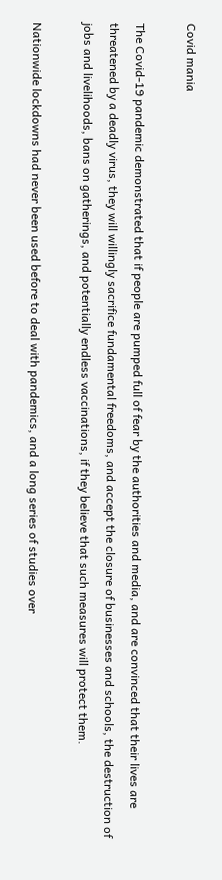Covid mania

The Covid-19 pandemic demonstrated that if people are pumped full of fear by the authorities and media, and are convinced that their lives are threatened by a deadly virus, they will willingly sacrifice fundamental freedoms, and accept the closure of businesses and schools, the destruction of jobs and livelihoods, bans on gatherings, and potentially endless vaccinations, if they believe that such measures will protect them.

Nationwide lockdowns had never been used before to deal with pandemics, and a long series of studies over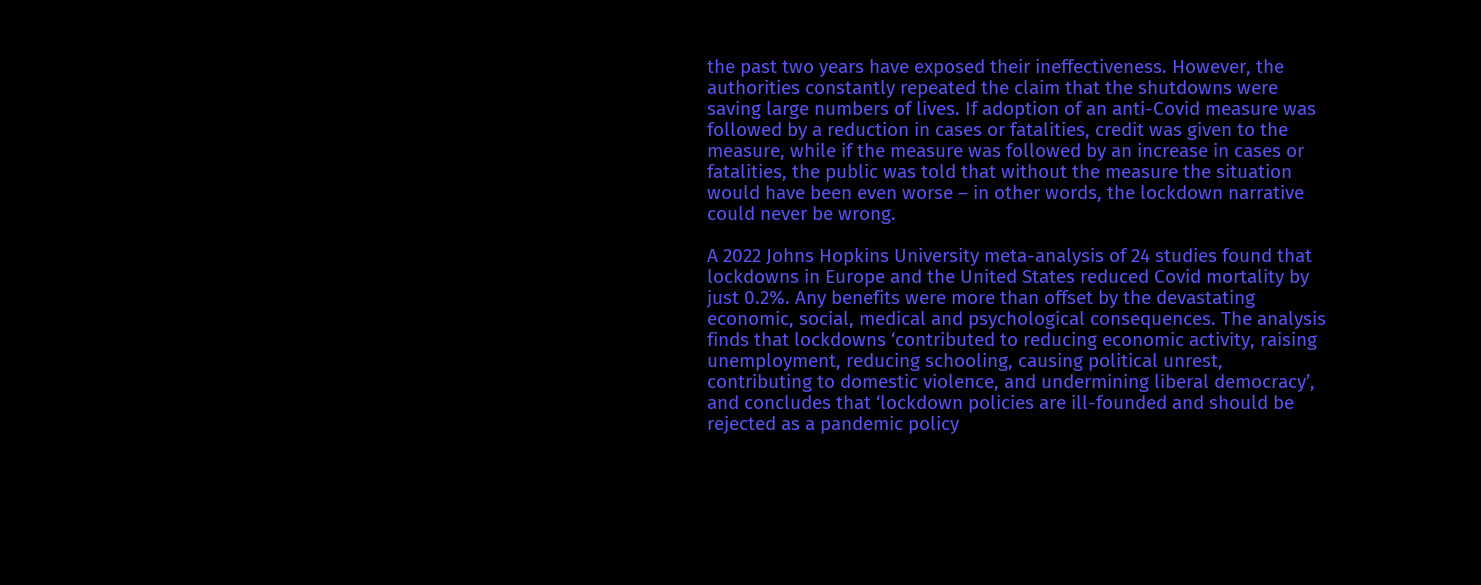the past two years have exposed their ineffectiveness. However, the authorities constantly repeated the claim that the shutdowns were saving large numbers of lives. If adoption of an anti-Covid measure was followed by a reduction in cases or fatalities, credit was given to the measure, while if the measure was followed by an increase in cases or fatalities, the public was told that without the measure the situation would have been even worse – in other words, the lockdown narrative could never be wrong.

A 2022 Johns Hopkins University meta-analysis of 24 studies found that lockdowns in Europe and the United States reduced Covid mortality by just 0.2%. Any benefits were more than offset by the devastating economic, social, medical and psychological consequences. The analysis finds that lockdowns ‘contributed to reducing economic activity, raising unemployment, reducing schooling, causing political unrest, contributing to domestic violence, and undermining liberal democracy’, and concludes that ‘lockdown policies are ill-founded and should be rejected as a pandemic policy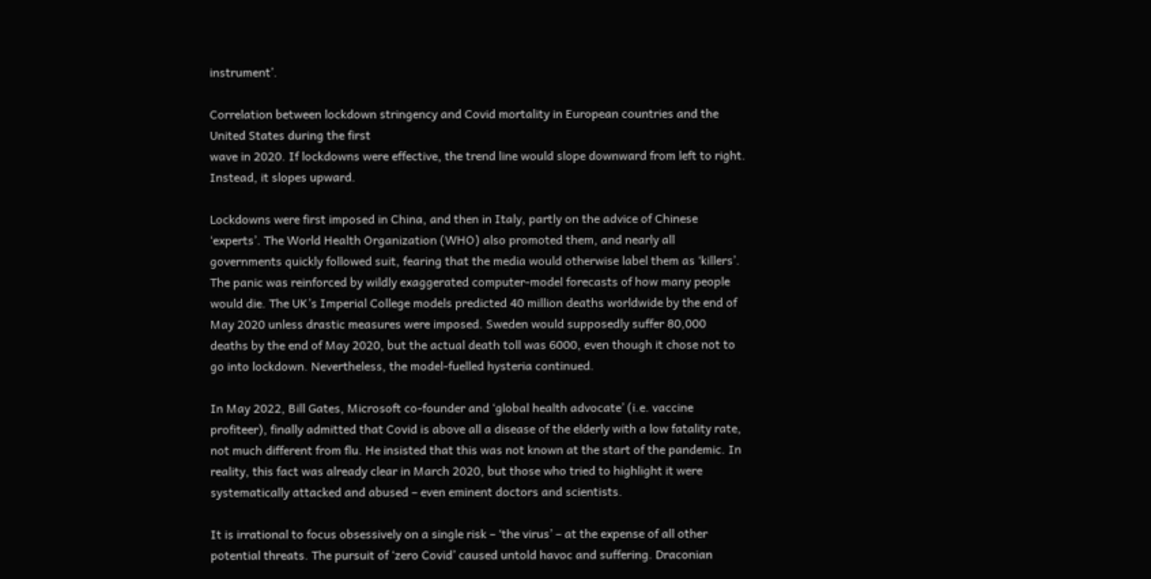instrument’.

Correlation between lockdown stringency and Covid mortality in European countries and the United States during the first
wave in 2020. If lockdowns were effective, the trend line would slope downward from left to right. Instead, it slopes upward.

Lockdowns were first imposed in China, and then in Italy, partly on the advice of Chinese ‘experts’. The World Health Organization (WHO) also promoted them, and nearly all governments quickly followed suit, fearing that the media would otherwise label them as ‘killers’. The panic was reinforced by wildly exaggerated computer-model forecasts of how many people would die. The UK’s Imperial College models predicted 40 million deaths worldwide by the end of May 2020 unless drastic measures were imposed. Sweden would supposedly suffer 80,000 deaths by the end of May 2020, but the actual death toll was 6000, even though it chose not to go into lockdown. Nevertheless, the model-fuelled hysteria continued.

In May 2022, Bill Gates, Microsoft co-founder and ‘global health advocate’ (i.e. vaccine profiteer), finally admitted that Covid is above all a disease of the elderly with a low fatality rate, not much different from flu. He insisted that this was not known at the start of the pandemic. In reality, this fact was already clear in March 2020, but those who tried to highlight it were systematically attacked and abused – even eminent doctors and scientists.

It is irrational to focus obsessively on a single risk – ‘the virus’ – at the expense of all other potential threats. The pursuit of ‘zero Covid’ caused untold havoc and suffering. Draconian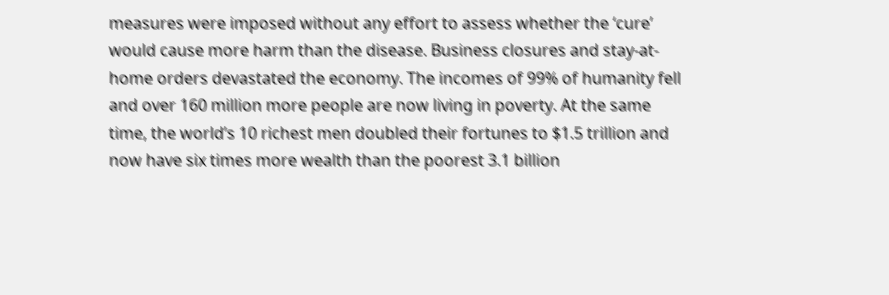measures were imposed without any effort to assess whether the ‘cure’ would cause more harm than the disease. Business closures and stay-at-home orders devastated the economy. The incomes of 99% of humanity fell and over 160 million more people are now living in poverty. At the same time, the world’s 10 richest men doubled their fortunes to $1.5 trillion and now have six times more wealth than the poorest 3.1 billion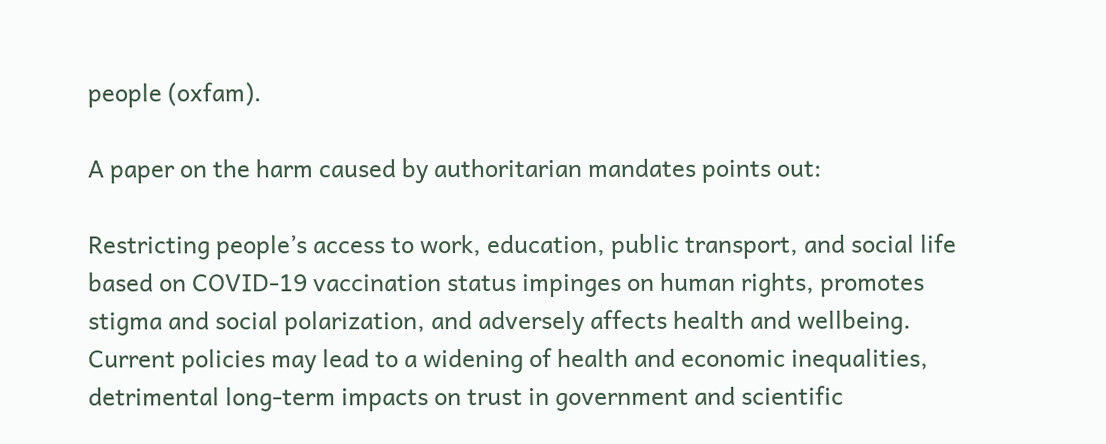people (oxfam).

A paper on the harm caused by authoritarian mandates points out:

Restricting people’s access to work, education, public transport, and social life based on COVID-19 vaccination status impinges on human rights, promotes stigma and social polarization, and adversely affects health and wellbeing. Current policies may lead to a widening of health and economic inequalities, detrimental long-term impacts on trust in government and scientific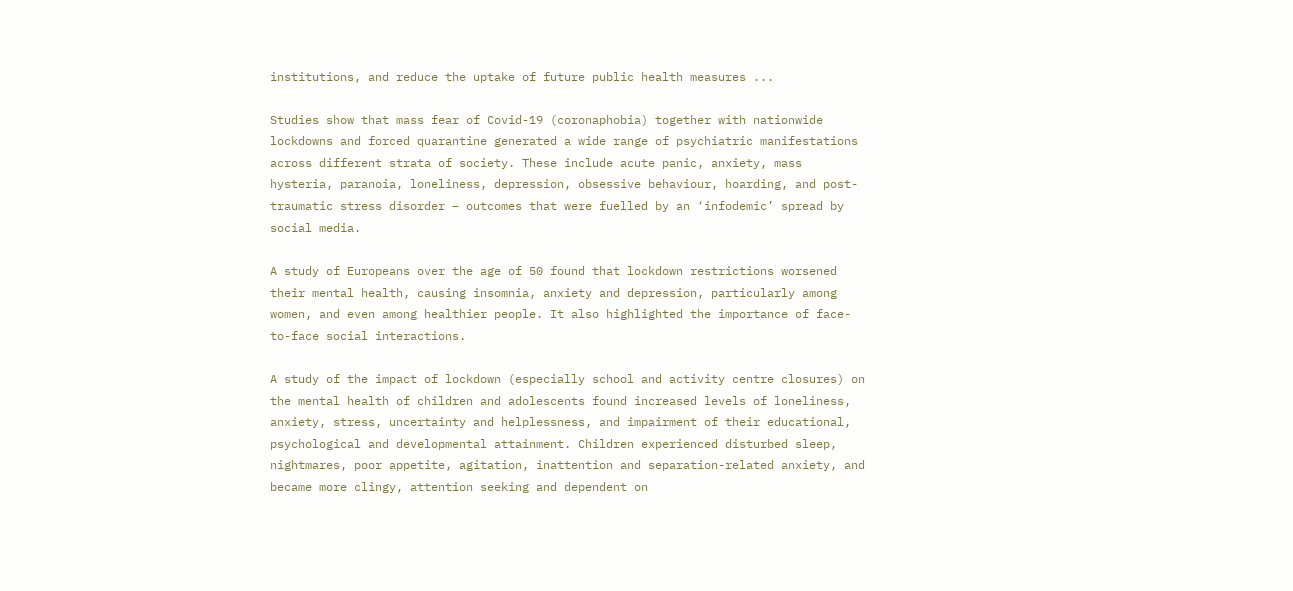institutions, and reduce the uptake of future public health measures ...

Studies show that mass fear of Covid-19 (coronaphobia) together with nationwide lockdowns and forced quarantine generated a wide range of psychiatric manifestations across different strata of society. These include acute panic, anxiety, mass hysteria, paranoia, loneliness, depression, obsessive behaviour, hoarding, and post-traumatic stress disorder – outcomes that were fuelled by an ‘infodemic’ spread by social media.

A study of Europeans over the age of 50 found that lockdown restrictions worsened their mental health, causing insomnia, anxiety and depression, particularly among women, and even among healthier people. It also highlighted the importance of face-to-face social interactions.

A study of the impact of lockdown (especially school and activity centre closures) on the mental health of children and adolescents found increased levels of loneliness, anxiety, stress, uncertainty and helplessness, and impairment of their educational, psychological and developmental attainment. Children experienced disturbed sleep, nightmares, poor appetite, agitation, inattention and separation-related anxiety, and became more clingy, attention seeking and dependent on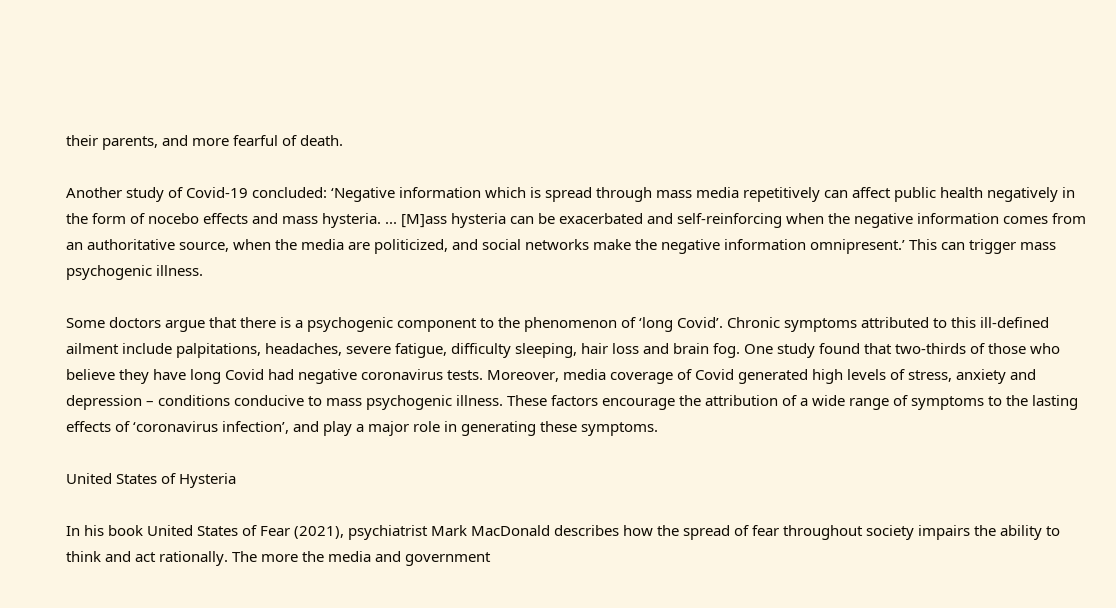their parents, and more fearful of death.

Another study of Covid-19 concluded: ‘Negative information which is spread through mass media repetitively can affect public health negatively in the form of nocebo effects and mass hysteria. ... [M]ass hysteria can be exacerbated and self-reinforcing when the negative information comes from an authoritative source, when the media are politicized, and social networks make the negative information omnipresent.’ This can trigger mass psychogenic illness.

Some doctors argue that there is a psychogenic component to the phenomenon of ‘long Covid’. Chronic symptoms attributed to this ill-defined ailment include palpitations, headaches, severe fatigue, difficulty sleeping, hair loss and brain fog. One study found that two-thirds of those who believe they have long Covid had negative coronavirus tests. Moreover, media coverage of Covid generated high levels of stress, anxiety and depression – conditions conducive to mass psychogenic illness. These factors encourage the attribution of a wide range of symptoms to the lasting effects of ‘coronavirus infection’, and play a major role in generating these symptoms.

United States of Hysteria

In his book United States of Fear (2021), psychiatrist Mark MacDonald describes how the spread of fear throughout society impairs the ability to think and act rationally. The more the media and government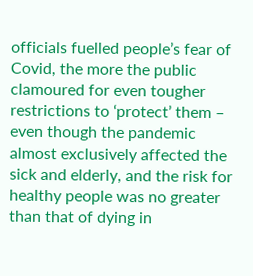officials fuelled people’s fear of Covid, the more the public clamoured for even tougher restrictions to ‘protect’ them – even though the pandemic almost exclusively affected the sick and elderly, and the risk for healthy people was no greater than that of dying in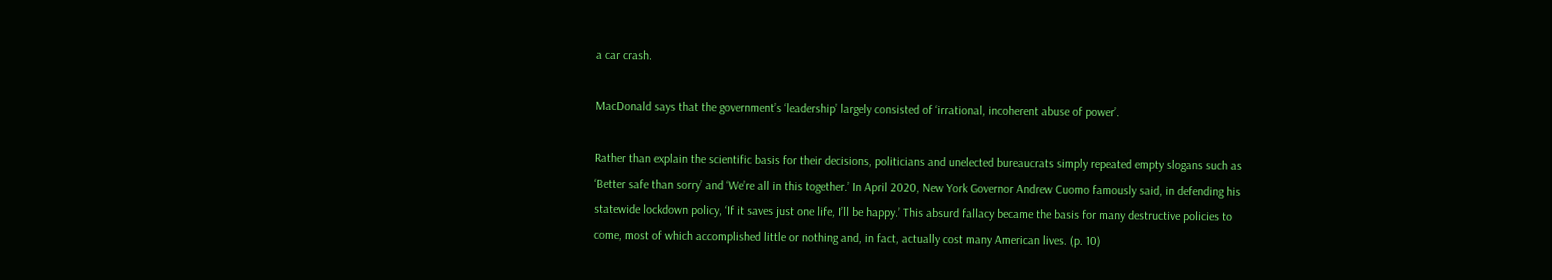a car crash.

MacDonald says that the government’s ‘leadership’ largely consisted of ‘irrational, incoherent abuse of power’.

Rather than explain the scientific basis for their decisions, politicians and unelected bureaucrats simply repeated empty slogans such as ‘Better safe than sorry’ and ‘We’re all in this together.’ In April 2020, New York Governor Andrew Cuomo famously said, in defending his statewide lockdown policy, ‘If it saves just one life, I’ll be happy.’ This absurd fallacy became the basis for many destructive policies to come, most of which accomplished little or nothing and, in fact, actually cost many American lives. (p. 10)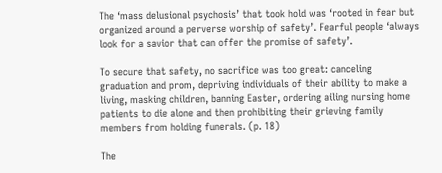The ‘mass delusional psychosis’ that took hold was ‘rooted in fear but organized around a perverse worship of safety’. Fearful people ‘always look for a savior that can offer the promise of safety’.

To secure that safety, no sacrifice was too great: canceling graduation and prom, depriving individuals of their ability to make a living, masking children, banning Easter, ordering ailing nursing home patients to die alone and then prohibiting their grieving family members from holding funerals. (p. 18)

The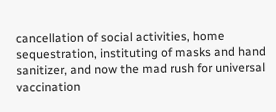cancellation of social activities, home sequestration, instituting of masks and hand sanitizer, and now the mad rush for universal vaccination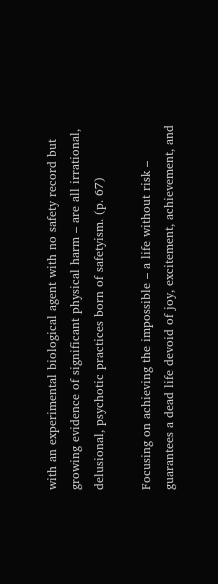with an experimental biological agent with no safety record but growing evidence of significant physical harm – are all irrational, delusional, psychotic practices born of safetyism. (p. 67)

Focusing on achieving the impossible – a life without risk – guarantees a dead life devoid of joy, excitement, achievement, and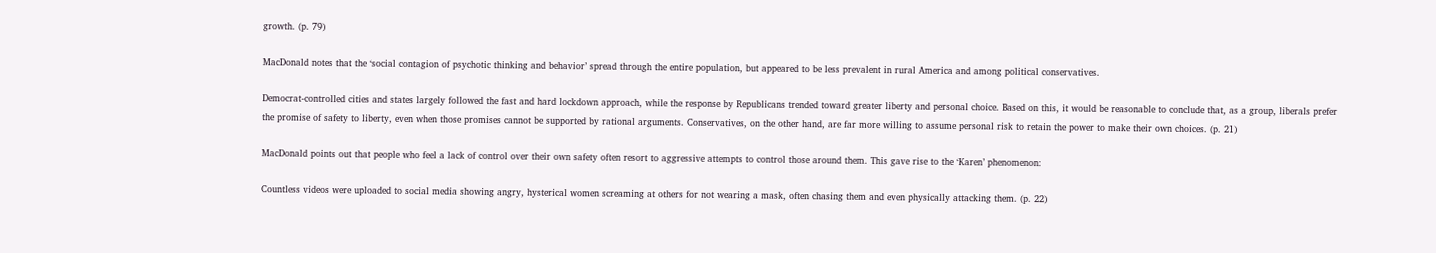growth. (p. 79)

MacDonald notes that the ‘social contagion of psychotic thinking and behavior’ spread through the entire population, but appeared to be less prevalent in rural America and among political conservatives.

Democrat-controlled cities and states largely followed the fast and hard lockdown approach, while the response by Republicans trended toward greater liberty and personal choice. Based on this, it would be reasonable to conclude that, as a group, liberals prefer the promise of safety to liberty, even when those promises cannot be supported by rational arguments. Conservatives, on the other hand, are far more willing to assume personal risk to retain the power to make their own choices. (p. 21)

MacDonald points out that people who feel a lack of control over their own safety often resort to aggressive attempts to control those around them. This gave rise to the ‘Karen’ phenomenon:

Countless videos were uploaded to social media showing angry, hysterical women screaming at others for not wearing a mask, often chasing them and even physically attacking them. (p. 22)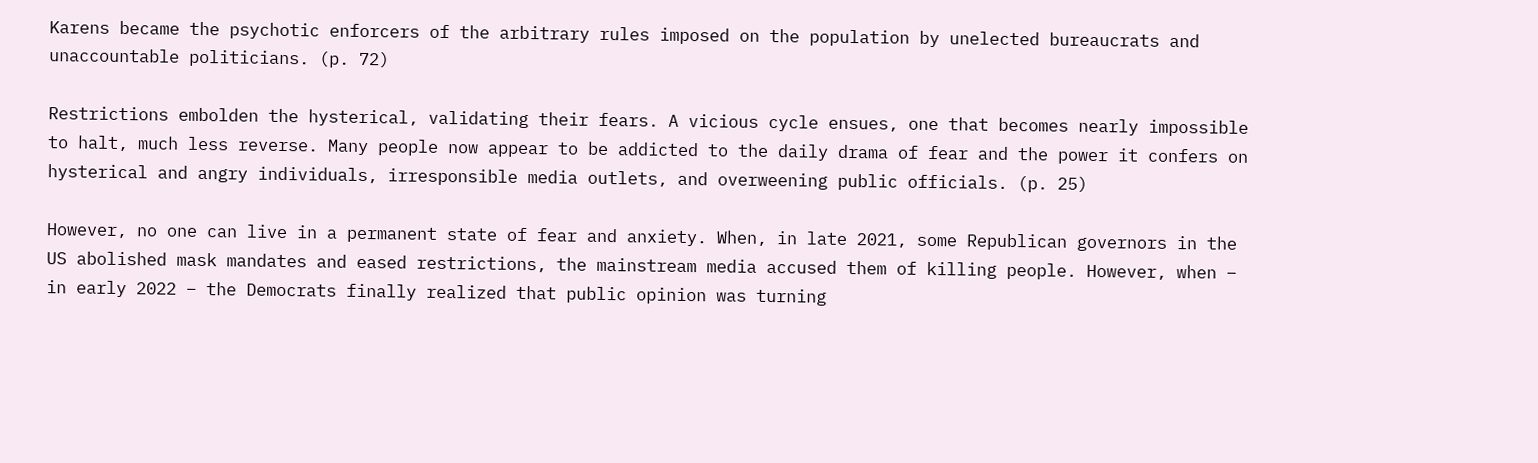Karens became the psychotic enforcers of the arbitrary rules imposed on the population by unelected bureaucrats and unaccountable politicians. (p. 72)

Restrictions embolden the hysterical, validating their fears. A vicious cycle ensues, one that becomes nearly impossible to halt, much less reverse. Many people now appear to be addicted to the daily drama of fear and the power it confers on hysterical and angry individuals, irresponsible media outlets, and overweening public officials. (p. 25)

However, no one can live in a permanent state of fear and anxiety. When, in late 2021, some Republican governors in the US abolished mask mandates and eased restrictions, the mainstream media accused them of killing people. However, when – in early 2022 – the Democrats finally realized that public opinion was turning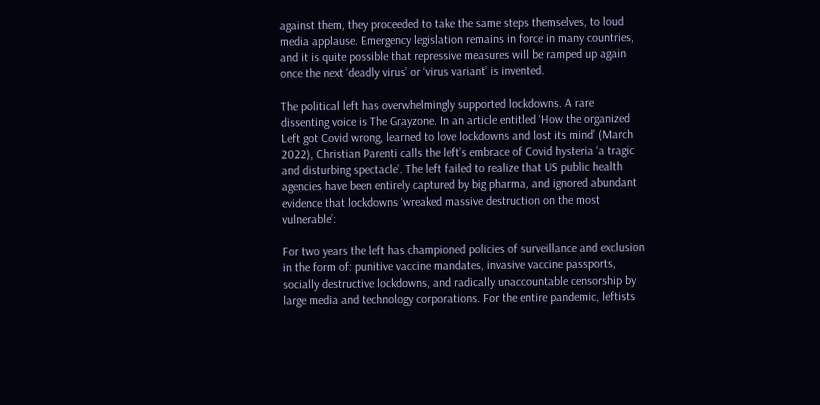against them, they proceeded to take the same steps themselves, to loud media applause. Emergency legislation remains in force in many countries, and it is quite possible that repressive measures will be ramped up again once the next ‘deadly virus’ or ‘virus variant’ is invented.

The political left has overwhelmingly supported lockdowns. A rare dissenting voice is The Grayzone. In an article entitled ‘How the organized Left got Covid wrong, learned to love lockdowns and lost its mind’ (March 2022), Christian Parenti calls the left’s embrace of Covid hysteria ‘a tragic and disturbing spectacle’. The left failed to realize that US public health agencies have been entirely captured by big pharma, and ignored abundant evidence that lockdowns ‘wreaked massive destruction on the most vulnerable’:

For two years the left has championed policies of surveillance and exclusion in the form of: punitive vaccine mandates, invasive vaccine passports, socially destructive lockdowns, and radically unaccountable censorship by large media and technology corporations. For the entire pandemic, leftists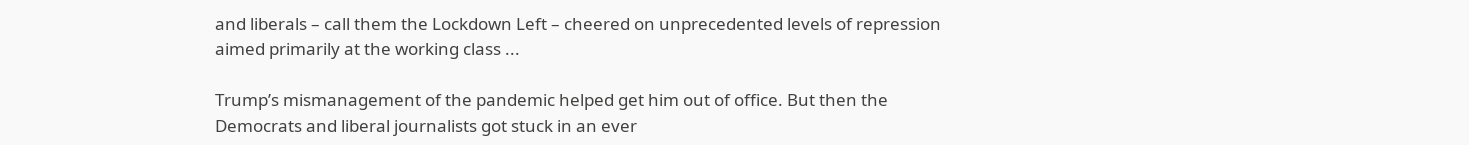and liberals – call them the Lockdown Left – cheered on unprecedented levels of repression aimed primarily at the working class ...

Trump’s mismanagement of the pandemic helped get him out of office. But then the Democrats and liberal journalists got stuck in an ever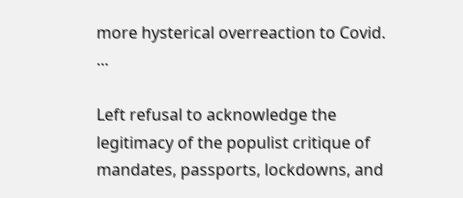more hysterical overreaction to Covid. ...

Left refusal to acknowledge the legitimacy of the populist critique of mandates, passports, lockdowns, and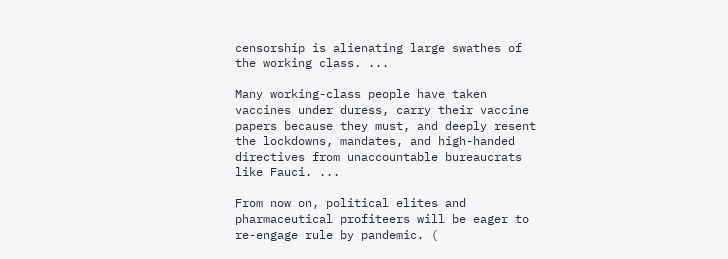censorship is alienating large swathes of the working class. ...

Many working-class people have taken vaccines under duress, carry their vaccine papers because they must, and deeply resent the lockdowns, mandates, and high-handed directives from unaccountable bureaucrats like Fauci. ...

From now on, political elites and pharmaceutical profiteers will be eager to re-engage rule by pandemic. (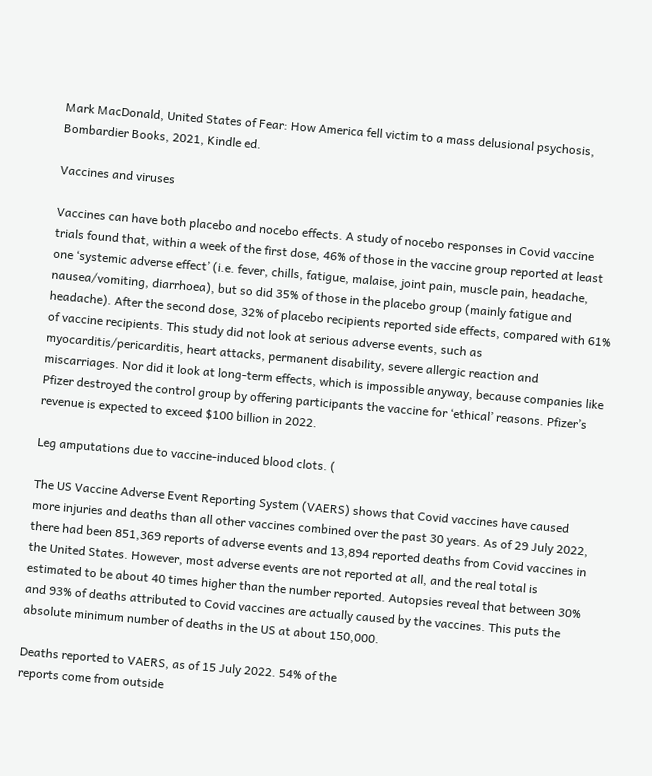Mark MacDonald, United States of Fear: How America fell victim to a mass delusional psychosis, Bombardier Books, 2021, Kindle ed.

Vaccines and viruses

Vaccines can have both placebo and nocebo effects. A study of nocebo responses in Covid vaccine trials found that, within a week of the first dose, 46% of those in the vaccine group reported at least one ‘systemic adverse effect’ (i.e. fever, chills, fatigue, malaise, joint pain, muscle pain, headache, nausea/vomiting, diarrhoea), but so did 35% of those in the placebo group (mainly fatigue and headache). After the second dose, 32% of placebo recipients reported side effects, compared with 61% of vaccine recipients. This study did not look at serious adverse events, such as myocarditis/pericarditis, heart attacks, permanent disability, severe allergic reaction and miscarriages. Nor did it look at long-term effects, which is impossible anyway, because companies like Pfizer destroyed the control group by offering participants the vaccine for ‘ethical’ reasons. Pfizer’s revenue is expected to exceed $100 billion in 2022.

Leg amputations due to vaccine-induced blood clots. (

The US Vaccine Adverse Event Reporting System (VAERS) shows that Covid vaccines have caused more injuries and deaths than all other vaccines combined over the past 30 years. As of 29 July 2022, there had been 851,369 reports of adverse events and 13,894 reported deaths from Covid vaccines in the United States. However, most adverse events are not reported at all, and the real total is estimated to be about 40 times higher than the number reported. Autopsies reveal that between 30% and 93% of deaths attributed to Covid vaccines are actually caused by the vaccines. This puts the absolute minimum number of deaths in the US at about 150,000.

Deaths reported to VAERS, as of 15 July 2022. 54% of the
reports come from outside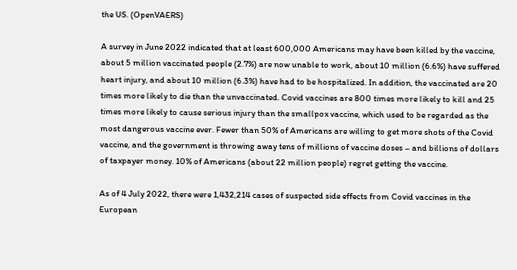the US. (OpenVAERS)

A survey in June 2022 indicated that at least 600,000 Americans may have been killed by the vaccine, about 5 million vaccinated people (2.7%) are now unable to work, about 10 million (6.6%) have suffered heart injury, and about 10 million (6.3%) have had to be hospitalized. In addition, the vaccinated are 20 times more likely to die than the unvaccinated. Covid vaccines are 800 times more likely to kill and 25 times more likely to cause serious injury than the smallpox vaccine, which used to be regarded as the most dangerous vaccine ever. Fewer than 50% of Americans are willing to get more shots of the Covid vaccine, and the government is throwing away tens of millions of vaccine doses – and billions of dollars of taxpayer money. 10% of Americans (about 22 million people) regret getting the vaccine.

As of 4 July 2022, there were 1,432,214 cases of suspected side effects from Covid vaccines in the European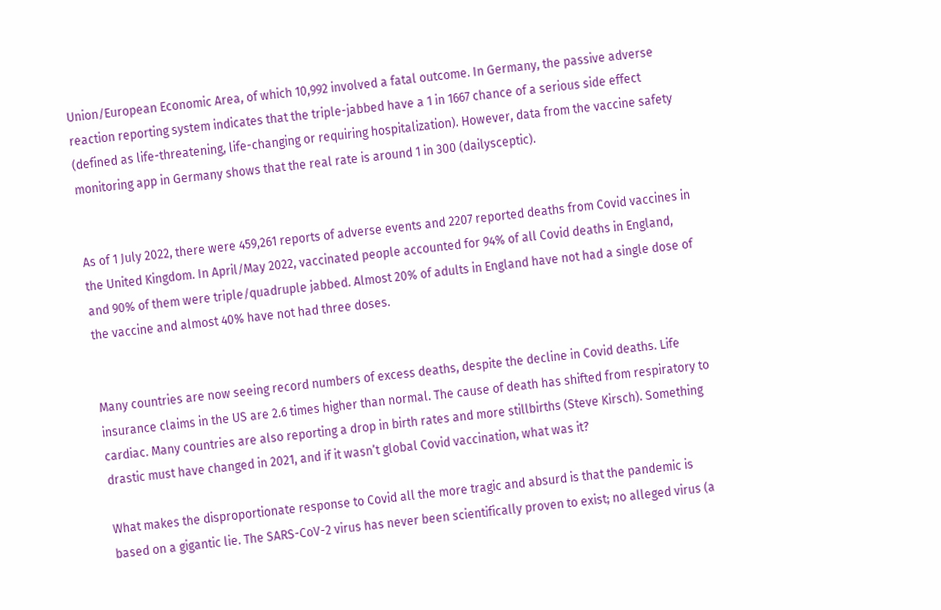Union/European Economic Area, of which 10,992 involved a fatal outcome. In Germany, the passive adverse reaction reporting system indicates that the triple-jabbed have a 1 in 1667 chance of a serious side effect (defined as life-threatening, life-changing or requiring hospitalization). However, data from the vaccine safety monitoring app in Germany shows that the real rate is around 1 in 300 (dailysceptic).


As of 1 July 2022, there were 459,261 reports of adverse events and 2207 reported deaths from Covid vaccines in the United Kingdom. In April/May 2022, vaccinated people accounted for 94% of all Covid deaths in England, and 90% of them were triple/quadruple jabbed. Almost 20% of adults in England have not had a single dose of the vaccine and almost 40% have not had three doses.


Many countries are now seeing record numbers of excess deaths, despite the decline in Covid deaths. Life insurance claims in the US are 2.6 times higher than normal. The cause of death has shifted from respiratory to cardiac. Many countries are also reporting a drop in birth rates and more stillbirths (Steve Kirsch). Something drastic must have changed in 2021, and if it wasn’t global Covid vaccination, what was it?

What makes the disproportionate response to Covid all the more tragic and absurd is that the pandemic is based on a gigantic lie. The SARS-CoV-2 virus has never been scientifically proven to exist; no alleged virus (a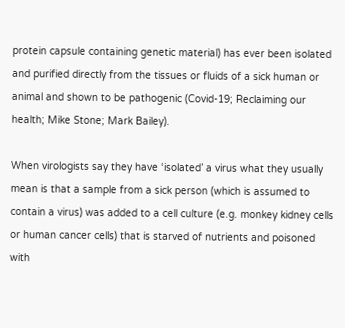protein capsule containing genetic material) has ever been isolated and purified directly from the tissues or fluids of a sick human or animal and shown to be pathogenic (Covid-19; Reclaiming our health; Mike Stone; Mark Bailey).

When virologists say they have ‘isolated’ a virus what they usually mean is that a sample from a sick person (which is assumed to contain a virus) was added to a cell culture (e.g. monkey kidney cells or human cancer cells) that is starved of nutrients and poisoned with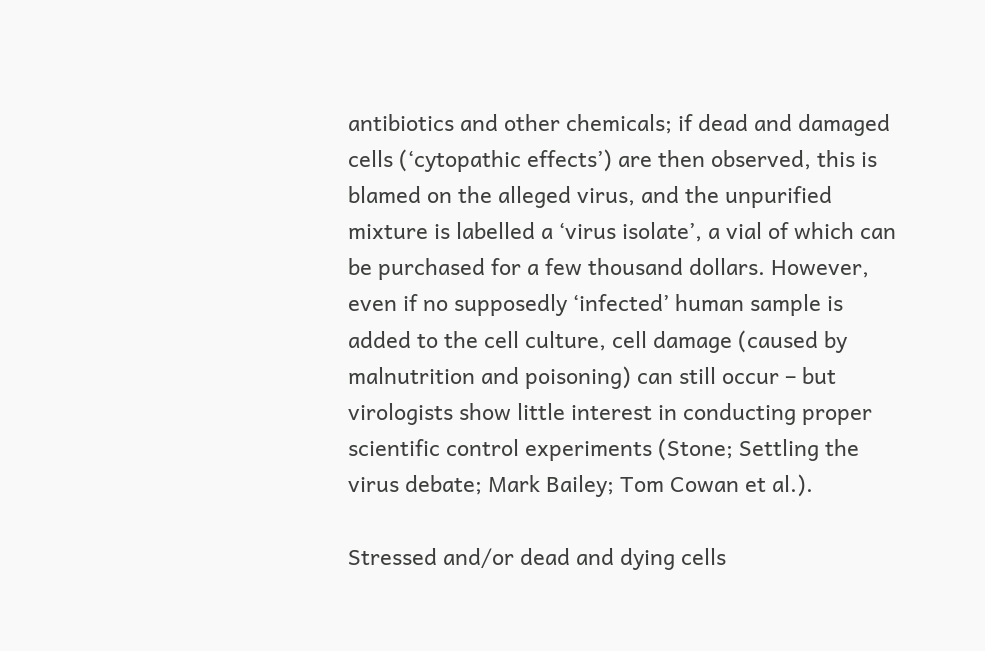antibiotics and other chemicals; if dead and damaged cells (‘cytopathic effects’) are then observed, this is blamed on the alleged virus, and the unpurified mixture is labelled a ‘virus isolate’, a vial of which can be purchased for a few thousand dollars. However, even if no supposedly ‘infected’ human sample is added to the cell culture, cell damage (caused by malnutrition and poisoning) can still occur – but virologists show little interest in conducting proper scientific control experiments (Stone; Settling the virus debate; Mark Bailey; Tom Cowan et al.).

Stressed and/or dead and dying cells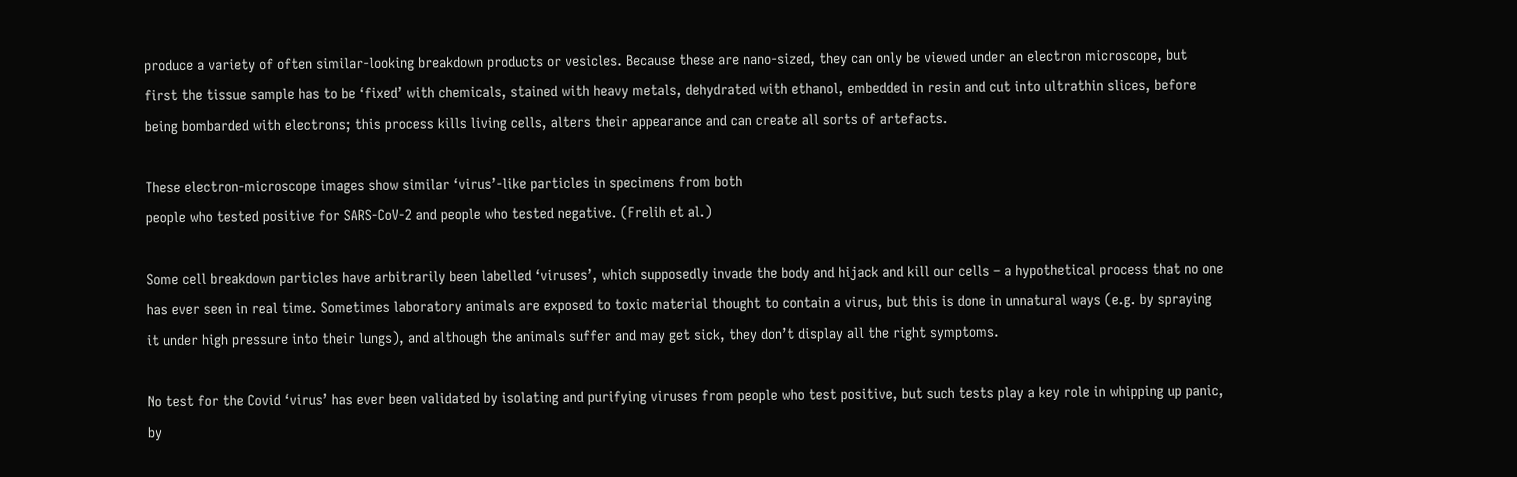produce a variety of often similar-looking breakdown products or vesicles. Because these are nano-sized, they can only be viewed under an electron microscope, but first the tissue sample has to be ‘fixed’ with chemicals, stained with heavy metals, dehydrated with ethanol, embedded in resin and cut into ultrathin slices, before being bombarded with electrons; this process kills living cells, alters their appearance and can create all sorts of artefacts.

These electron-microscope images show similar ‘virus’-like particles in specimens from both
people who tested positive for SARS-CoV-2 and people who tested negative. (Frelih et al.)

Some cell breakdown particles have arbitrarily been labelled ‘viruses’, which supposedly invade the body and hijack and kill our cells – a hypothetical process that no one has ever seen in real time. Sometimes laboratory animals are exposed to toxic material thought to contain a virus, but this is done in unnatural ways (e.g. by spraying it under high pressure into their lungs), and although the animals suffer and may get sick, they don’t display all the right symptoms.

No test for the Covid ‘virus’ has ever been validated by isolating and purifying viruses from people who test positive, but such tests play a key role in whipping up panic, by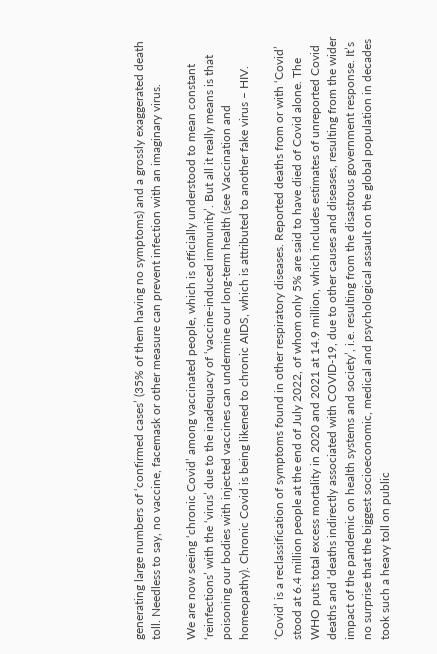generating large numbers of ‘confirmed cases’ (35% of them having no symptoms) and a grossly exaggerated death toll. Needless to say, no vaccine, facemask or other measure can prevent infection with an imaginary virus.

We are now seeing ‘chronic Covid’ among vaccinated people, which is officially understood to mean constant ‘reinfections’ with the ‘virus’ due to the inadequacy of ‘vaccine-induced immunity’. But all it really means is that poisoning our bodies with injected vaccines can undermine our long-term health (see Vaccination and homeopathy). Chronic Covid is being likened to chronic AIDS, which is attributed to another fake virus – HIV.

‘Covid’ is a reclassification of symptoms found in other respiratory diseases. Reported deaths from or with ‘Covid’ stood at 6.4 million people at the end of July 2022, of whom only 5% are said to have died of Covid alone. The WHO puts total excess mortality in 2020 and 2021 at 14.9 million, which includes estimates of unreported Covid deaths and ‘deaths indirectly associated with COVID-19, due to other causes and diseases, resulting from the wider impact of the pandemic on health systems and society’, i.e. resulting from the disastrous government response. It’s no surprise that the biggest socioeconomic, medical and psychological assault on the global population in decades took such a heavy toll on public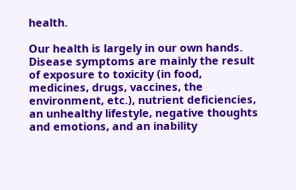health.

Our health is largely in our own hands. Disease symptoms are mainly the result of exposure to toxicity (in food, medicines, drugs, vaccines, the environment, etc.), nutrient deficiencies, an unhealthy lifestyle, negative thoughts and emotions, and an inability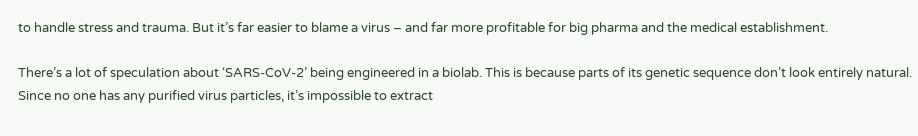to handle stress and trauma. But it’s far easier to blame a virus – and far more profitable for big pharma and the medical establishment.

There’s a lot of speculation about ‘SARS-CoV-2’ being engineered in a biolab. This is because parts of its genetic sequence don’t look entirely natural. Since no one has any purified virus particles, it’s impossible to extract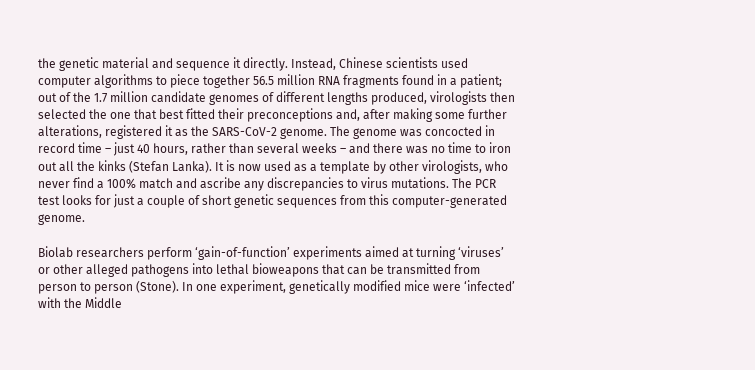the genetic material and sequence it directly. Instead, Chinese scientists used computer algorithms to piece together 56.5 million RNA fragments found in a patient; out of the 1.7 million candidate genomes of different lengths produced, virologists then selected the one that best fitted their preconceptions and, after making some further alterations, registered it as the SARS-CoV-2 genome. The genome was concocted in record time – just 40 hours, rather than several weeks – and there was no time to iron out all the kinks (Stefan Lanka). It is now used as a template by other virologists, who never find a 100% match and ascribe any discrepancies to virus mutations. The PCR test looks for just a couple of short genetic sequences from this computer-generated genome.

Biolab researchers perform ‘gain-of-function’ experiments aimed at turning ‘viruses’ or other alleged pathogens into lethal bioweapons that can be transmitted from person to person (Stone). In one experiment, genetically modified mice were ‘infected’ with the Middle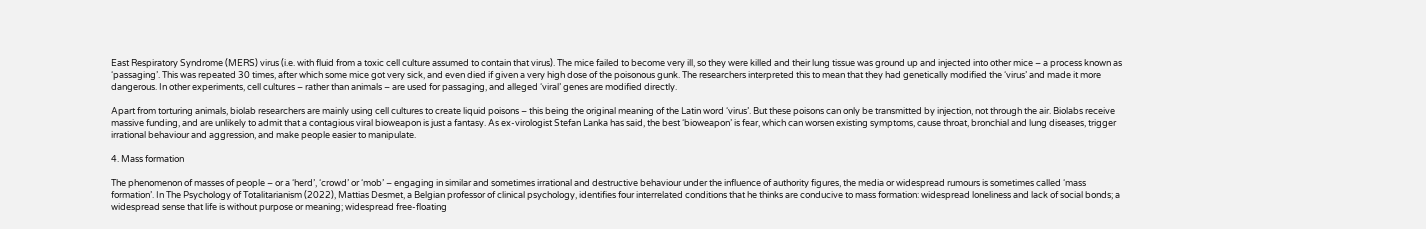East Respiratory Syndrome (MERS) virus (i.e. with fluid from a toxic cell culture assumed to contain that virus). The mice failed to become very ill, so they were killed and their lung tissue was ground up and injected into other mice – a process known as ‘passaging’. This was repeated 30 times, after which some mice got very sick, and even died if given a very high dose of the poisonous gunk. The researchers interpreted this to mean that they had genetically modified the ‘virus’ and made it more dangerous. In other experiments, cell cultures – rather than animals – are used for passaging, and alleged ‘viral’ genes are modified directly.

Apart from torturing animals, biolab researchers are mainly using cell cultures to create liquid poisons – this being the original meaning of the Latin word ‘virus’. But these poisons can only be transmitted by injection, not through the air. Biolabs receive massive funding, and are unlikely to admit that a contagious viral bioweapon is just a fantasy. As ex-virologist Stefan Lanka has said, the best ‘bioweapon’ is fear, which can worsen existing symptoms, cause throat, bronchial and lung diseases, trigger irrational behaviour and aggression, and make people easier to manipulate.

4. Mass formation

The phenomenon of masses of people – or a ‘herd’, ‘crowd’ or ‘mob’ – engaging in similar and sometimes irrational and destructive behaviour under the influence of authority figures, the media or widespread rumours is sometimes called ‘mass formation’. In The Psychology of Totalitarianism (2022), Mattias Desmet, a Belgian professor of clinical psychology, identifies four interrelated conditions that he thinks are conducive to mass formation: widespread loneliness and lack of social bonds; a widespread sense that life is without purpose or meaning; widespread free-floating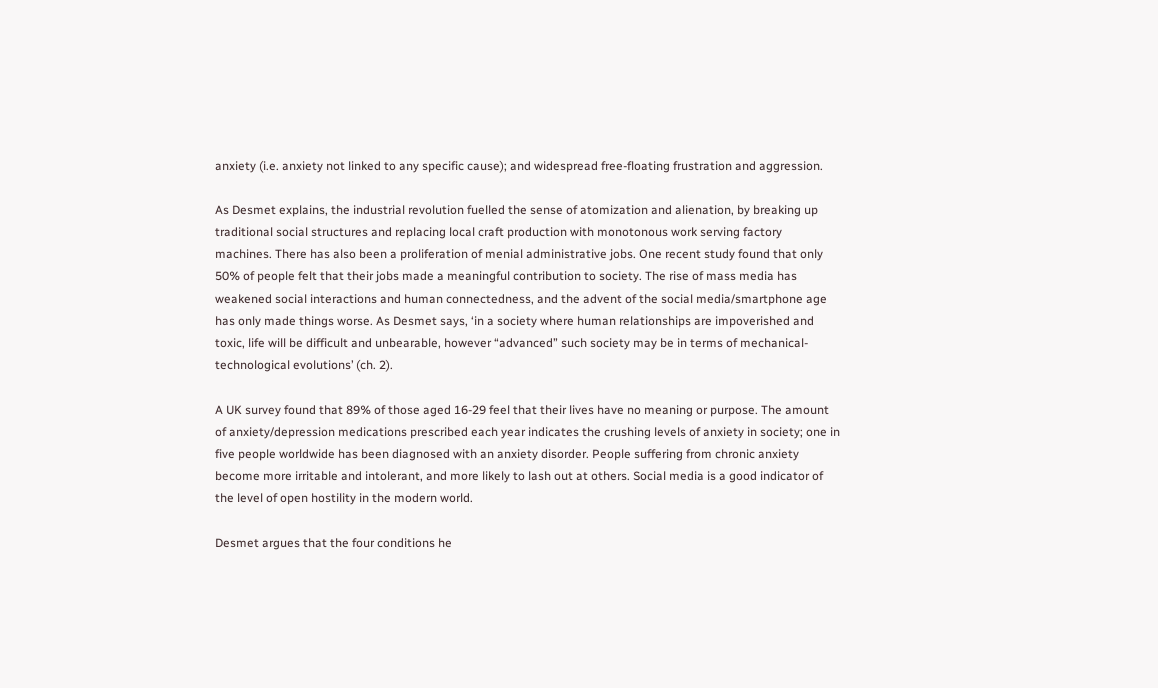anxiety (i.e. anxiety not linked to any specific cause); and widespread free-floating frustration and aggression.

As Desmet explains, the industrial revolution fuelled the sense of atomization and alienation, by breaking up traditional social structures and replacing local craft production with monotonous work serving factory machines. There has also been a proliferation of menial administrative jobs. One recent study found that only 50% of people felt that their jobs made a meaningful contribution to society. The rise of mass media has weakened social interactions and human connectedness, and the advent of the social media/smartphone age has only made things worse. As Desmet says, ‘in a society where human relationships are impoverished and toxic, life will be difficult and unbearable, however “advanced” such society may be in terms of mechanical-technological evolutions’ (ch. 2).

A UK survey found that 89% of those aged 16-29 feel that their lives have no meaning or purpose. The amount of anxiety/depression medications prescribed each year indicates the crushing levels of anxiety in society; one in five people worldwide has been diagnosed with an anxiety disorder. People suffering from chronic anxiety become more irritable and intolerant, and more likely to lash out at others. Social media is a good indicator of the level of open hostility in the modern world.

Desmet argues that the four conditions he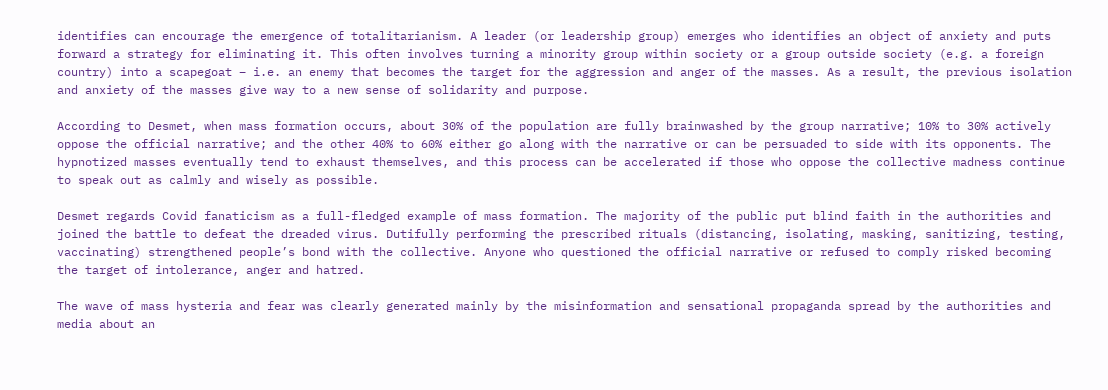identifies can encourage the emergence of totalitarianism. A leader (or leadership group) emerges who identifies an object of anxiety and puts forward a strategy for eliminating it. This often involves turning a minority group within society or a group outside society (e.g. a foreign country) into a scapegoat – i.e. an enemy that becomes the target for the aggression and anger of the masses. As a result, the previous isolation and anxiety of the masses give way to a new sense of solidarity and purpose.

According to Desmet, when mass formation occurs, about 30% of the population are fully brainwashed by the group narrative; 10% to 30% actively oppose the official narrative; and the other 40% to 60% either go along with the narrative or can be persuaded to side with its opponents. The hypnotized masses eventually tend to exhaust themselves, and this process can be accelerated if those who oppose the collective madness continue to speak out as calmly and wisely as possible.

Desmet regards Covid fanaticism as a full-fledged example of mass formation. The majority of the public put blind faith in the authorities and joined the battle to defeat the dreaded virus. Dutifully performing the prescribed rituals (distancing, isolating, masking, sanitizing, testing, vaccinating) strengthened people’s bond with the collective. Anyone who questioned the official narrative or refused to comply risked becoming the target of intolerance, anger and hatred.

The wave of mass hysteria and fear was clearly generated mainly by the misinformation and sensational propaganda spread by the authorities and media about an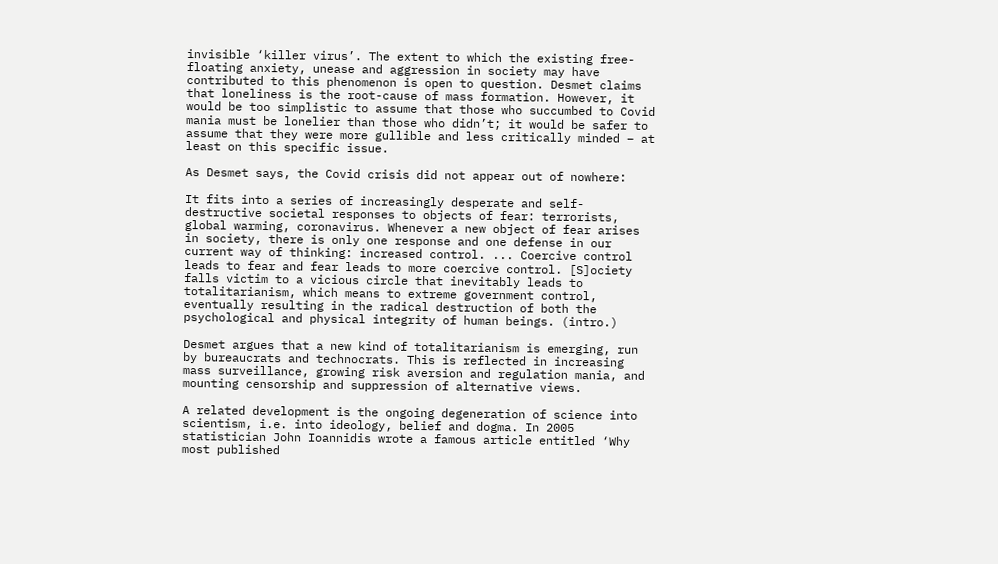invisible ‘killer virus’. The extent to which the existing free-floating anxiety, unease and aggression in society may have contributed to this phenomenon is open to question. Desmet claims that loneliness is the root-cause of mass formation. However, it would be too simplistic to assume that those who succumbed to Covid mania must be lonelier than those who didn’t; it would be safer to assume that they were more gullible and less critically minded – at least on this specific issue.

As Desmet says, the Covid crisis did not appear out of nowhere:

It fits into a series of increasingly desperate and self-destructive societal responses to objects of fear: terrorists, global warming, coronavirus. Whenever a new object of fear arises in society, there is only one response and one defense in our current way of thinking: increased control. ... Coercive control leads to fear and fear leads to more coercive control. [S]ociety falls victim to a vicious circle that inevitably leads to totalitarianism, which means to extreme government control, eventually resulting in the radical destruction of both the psychological and physical integrity of human beings. (intro.)

Desmet argues that a new kind of totalitarianism is emerging, run by bureaucrats and technocrats. This is reflected in increasing mass surveillance, growing risk aversion and regulation mania, and mounting censorship and suppression of alternative views.

A related development is the ongoing degeneration of science into scientism, i.e. into ideology, belief and dogma. In 2005 statistician John Ioannidis wrote a famous article entitled ‘Why most published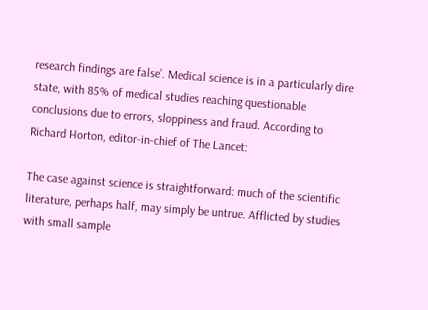research findings are false’. Medical science is in a particularly dire state, with 85% of medical studies reaching questionable conclusions due to errors, sloppiness and fraud. According to Richard Horton, editor-in-chief of The Lancet:

The case against science is straightforward: much of the scientific literature, perhaps half, may simply be untrue. Afflicted by studies with small sample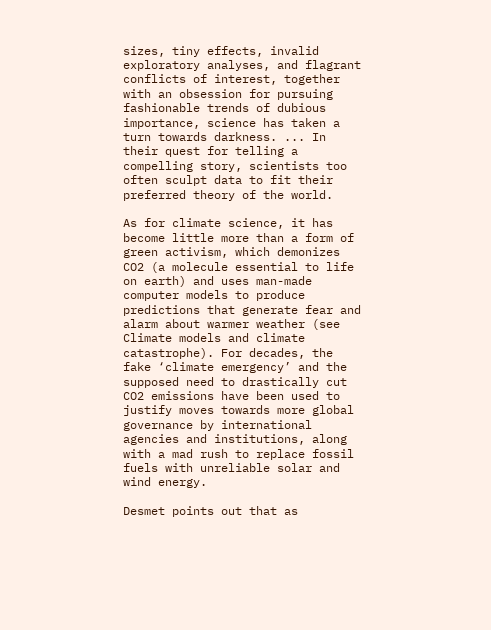sizes, tiny effects, invalid exploratory analyses, and flagrant conflicts of interest, together with an obsession for pursuing fashionable trends of dubious importance, science has taken a turn towards darkness. ... In their quest for telling a compelling story, scientists too often sculpt data to fit their preferred theory of the world.

As for climate science, it has become little more than a form of green activism, which demonizes CO2 (a molecule essential to life on earth) and uses man-made computer models to produce predictions that generate fear and alarm about warmer weather (see Climate models and climate catastrophe). For decades, the fake ‘climate emergency’ and the supposed need to drastically cut CO2 emissions have been used to justify moves towards more global governance by international agencies and institutions, along with a mad rush to replace fossil fuels with unreliable solar and wind energy.

Desmet points out that as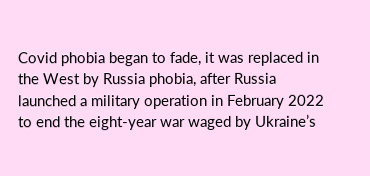Covid phobia began to fade, it was replaced in the West by Russia phobia, after Russia launched a military operation in February 2022 to end the eight-year war waged by Ukraine’s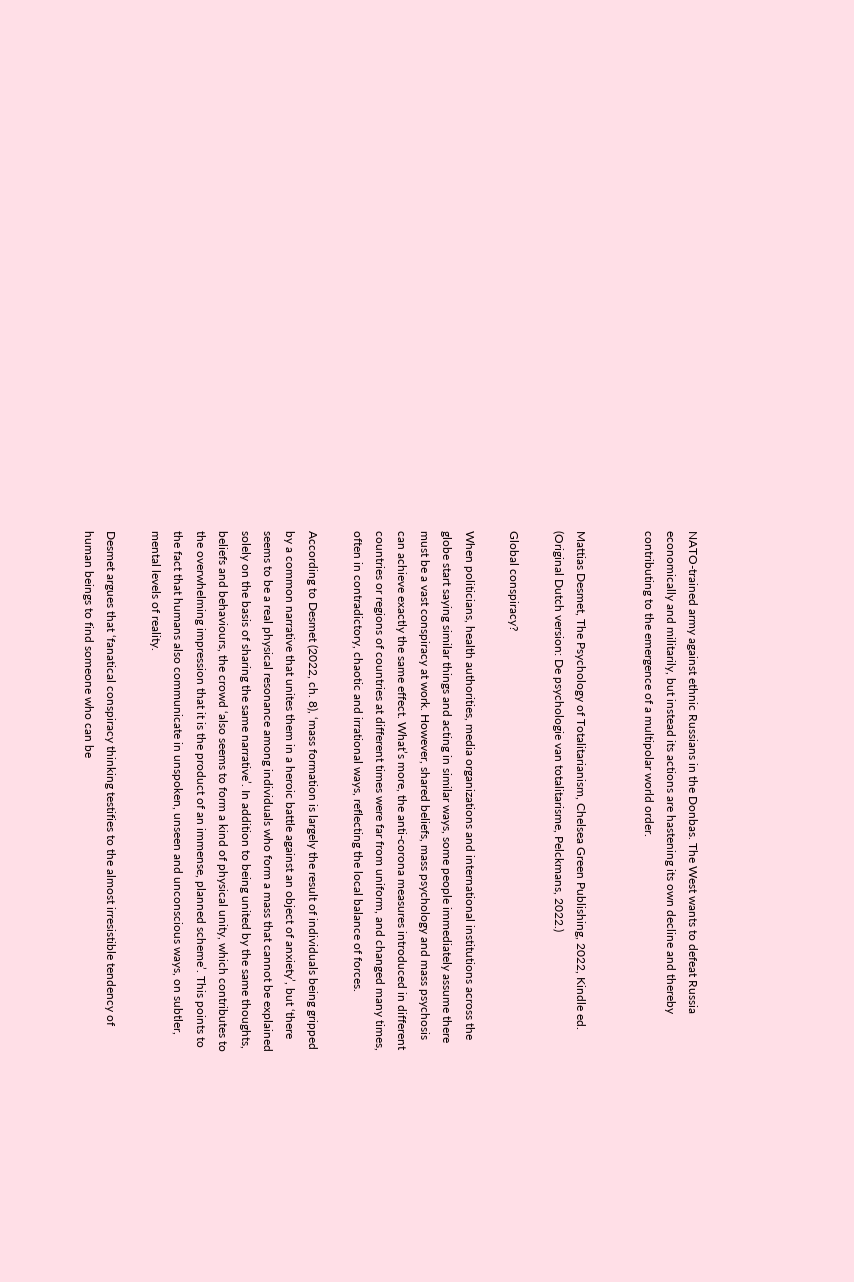NATO-trained army against ethnic Russians in the Donbas. The West wants to defeat Russia economically and militarily, but instead its actions are hastening its own decline and thereby contributing to the emergence of a multipolar world order.


Mattias Desmet, The Psychology of Totalitarianism, Chelsea Green Publishing, 2022, Kindle ed. (Original Dutch version: De psychologie van totalitarisme, Pelckmans, 2022.)

Global conspiracy?

When politicians, health authorities, media organizations and international institutions across the globe start saying similar things and acting in similar ways, some people immediately assume there must be a vast conspiracy at work. However, shared beliefs, mass psychology and mass psychosis can achieve exactly the same effect. What’s more, the anti-corona measures introduced in different countries or regions of countries at different times were far from uniform, and changed many times, often in contradictory, chaotic and irrational ways, reflecting the local balance of forces.

According to Desmet (2022, ch. 8), ‘mass formation is largely the result of individuals being gripped by a common narrative that unites them in a heroic battle against an object of anxiety’, but ‘there seems to be a real physical resonance among individuals who form a mass that cannot be explained solely on the basis of sharing the same narrative’. In addition to being united by the same thoughts, beliefs and behaviours, the crowd ‘also seems to form a kind of physical unity, which contributes to the overwhelming impression that it is the product of an immense, planned scheme’. This points to the fact that humans also communicate in unspoken, unseen and unconscious ways, on subtler, mental levels of reality.

Desmet argues that ‘fanatical conspiracy thinking testifies to the almost irresistible tendency of human beings to find someone who can be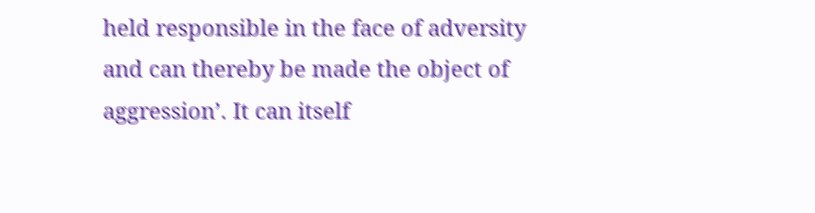held responsible in the face of adversity and can thereby be made the object of aggression’. It can itself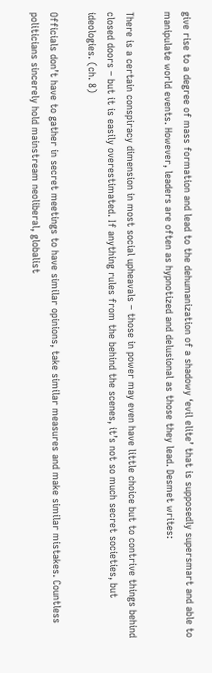give rise to a degree of mass formation and lead to the dehumanization of a shadowy ‘evil elite’ that is supposedly supersmart and able to manipulate world events. However, leaders are often as hypnotized and delusional as those they lead. Desmet writes:

There is a certain conspiracy dimension in most social upheavals – those in power may even have little choice but to contrive things behind closed doors – but it is easily overestimated. If anything rules from the behind the scenes, it’s not so much secret societies, but ideologies. (ch. 8)

Officials don’t have to gather in secret meetings to have similar opinions, take similar measures and make similar mistakes. Countless politicians sincerely hold mainstream neoliberal, globalist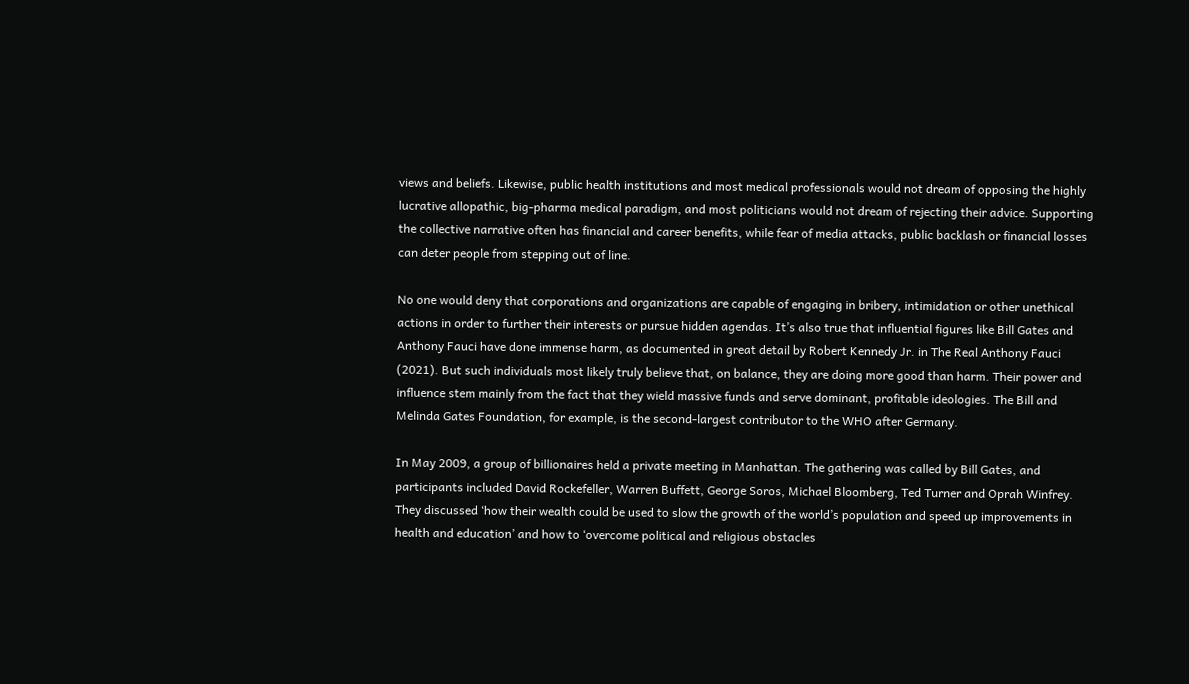views and beliefs. Likewise, public health institutions and most medical professionals would not dream of opposing the highly lucrative allopathic, big-pharma medical paradigm, and most politicians would not dream of rejecting their advice. Supporting the collective narrative often has financial and career benefits, while fear of media attacks, public backlash or financial losses can deter people from stepping out of line.

No one would deny that corporations and organizations are capable of engaging in bribery, intimidation or other unethical actions in order to further their interests or pursue hidden agendas. It’s also true that influential figures like Bill Gates and Anthony Fauci have done immense harm, as documented in great detail by Robert Kennedy Jr. in The Real Anthony Fauci (2021). But such individuals most likely truly believe that, on balance, they are doing more good than harm. Their power and influence stem mainly from the fact that they wield massive funds and serve dominant, profitable ideologies. The Bill and Melinda Gates Foundation, for example, is the second-largest contributor to the WHO after Germany.

In May 2009, a group of billionaires held a private meeting in Manhattan. The gathering was called by Bill Gates, and participants included David Rockefeller, Warren Buffett, George Soros, Michael Bloomberg, Ted Turner and Oprah Winfrey. They discussed ‘how their wealth could be used to slow the growth of the world’s population and speed up improvements in health and education’ and how to ‘overcome political and religious obstacles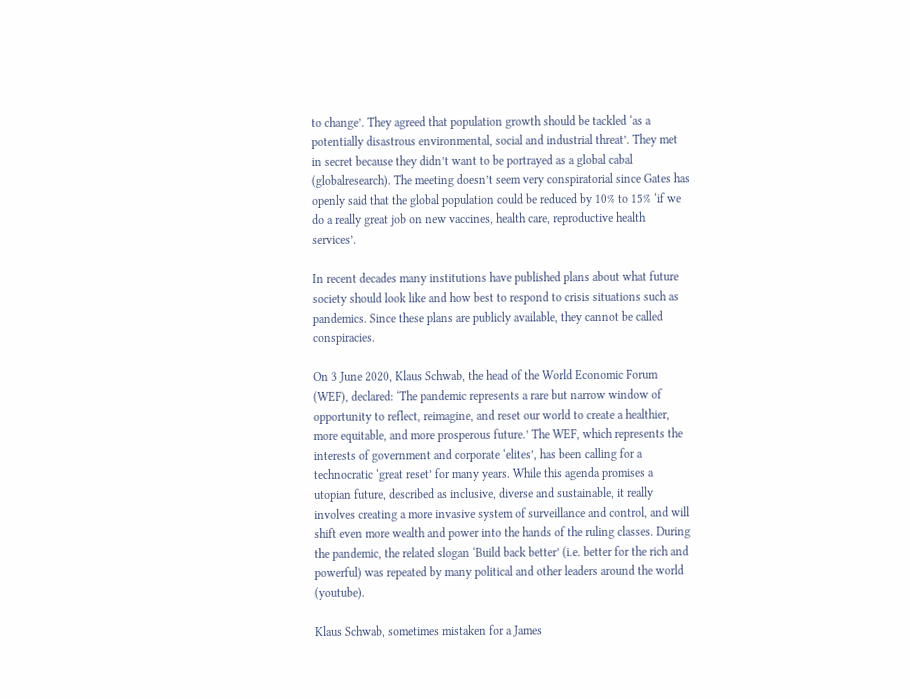to change’. They agreed that population growth should be tackled ‘as a potentially disastrous environmental, social and industrial threat’. They met in secret because they didn’t want to be portrayed as a global cabal (globalresearch). The meeting doesn’t seem very conspiratorial since Gates has openly said that the global population could be reduced by 10% to 15% ‘if we do a really great job on new vaccines, health care, reproductive health services’.

In recent decades many institutions have published plans about what future society should look like and how best to respond to crisis situations such as pandemics. Since these plans are publicly available, they cannot be called conspiracies.

On 3 June 2020, Klaus Schwab, the head of the World Economic Forum (WEF), declared: ‘The pandemic represents a rare but narrow window of opportunity to reflect, reimagine, and reset our world to create a healthier, more equitable, and more prosperous future.’ The WEF, which represents the interests of government and corporate ‘elites’, has been calling for a technocratic ‘great reset’ for many years. While this agenda promises a utopian future, described as inclusive, diverse and sustainable, it really involves creating a more invasive system of surveillance and control, and will shift even more wealth and power into the hands of the ruling classes. During the pandemic, the related slogan ‘Build back better’ (i.e. better for the rich and powerful) was repeated by many political and other leaders around the world (youtube).

Klaus Schwab, sometimes mistaken for a James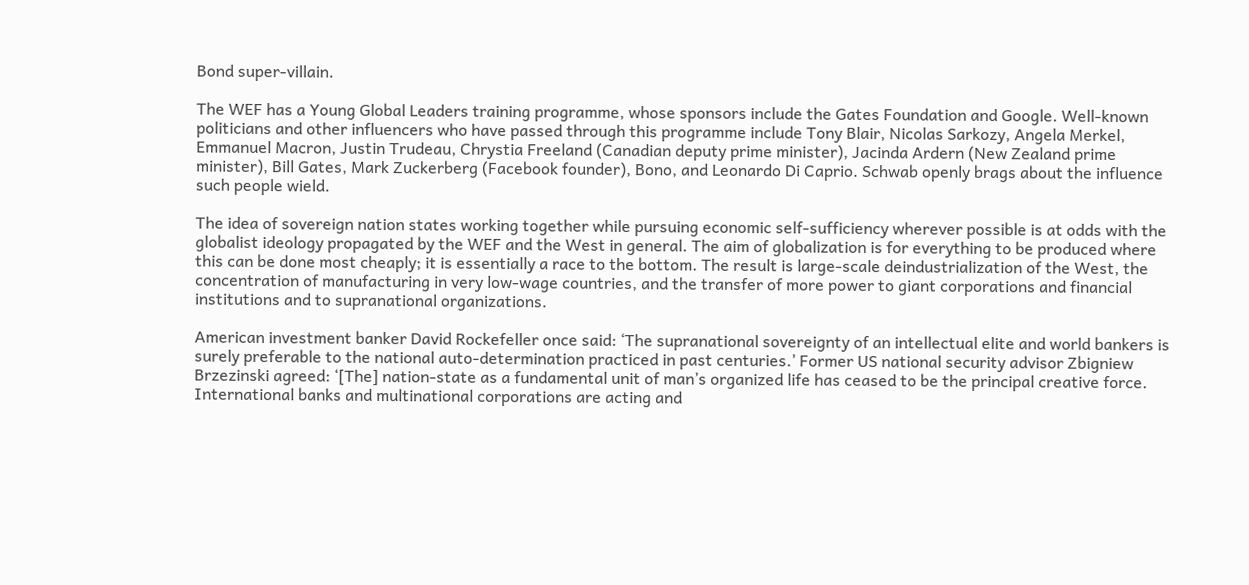Bond super-villain.

The WEF has a Young Global Leaders training programme, whose sponsors include the Gates Foundation and Google. Well-known politicians and other influencers who have passed through this programme include Tony Blair, Nicolas Sarkozy, Angela Merkel, Emmanuel Macron, Justin Trudeau, Chrystia Freeland (Canadian deputy prime minister), Jacinda Ardern (New Zealand prime minister), Bill Gates, Mark Zuckerberg (Facebook founder), Bono, and Leonardo Di Caprio. Schwab openly brags about the influence such people wield.

The idea of sovereign nation states working together while pursuing economic self-sufficiency wherever possible is at odds with the globalist ideology propagated by the WEF and the West in general. The aim of globalization is for everything to be produced where this can be done most cheaply; it is essentially a race to the bottom. The result is large-scale deindustrialization of the West, the concentration of manufacturing in very low-wage countries, and the transfer of more power to giant corporations and financial institutions and to supranational organizations.

American investment banker David Rockefeller once said: ‘The supranational sovereignty of an intellectual elite and world bankers is surely preferable to the national auto-determination practiced in past centuries.’ Former US national security advisor Zbigniew Brzezinski agreed: ‘[The] nation-state as a fundamental unit of man’s organized life has ceased to be the principal creative force. International banks and multinational corporations are acting and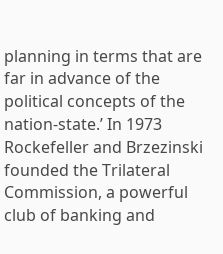planning in terms that are far in advance of the political concepts of the nation-state.’ In 1973 Rockefeller and Brzezinski founded the Trilateral Commission, a powerful club of banking and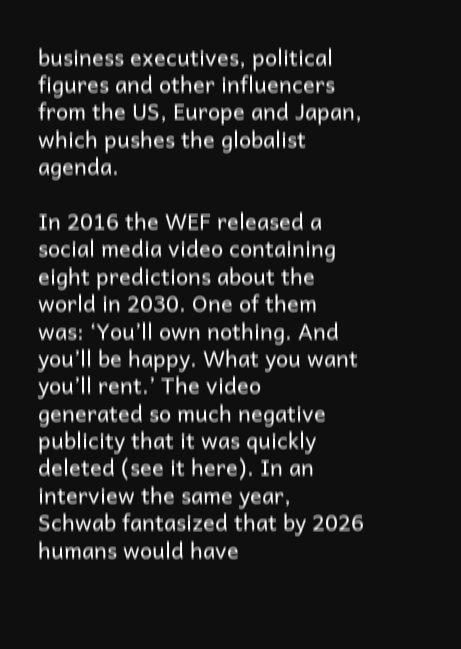business executives, political figures and other influencers from the US, Europe and Japan, which pushes the globalist agenda.

In 2016 the WEF released a social media video containing eight predictions about the world in 2030. One of them was: ‘You’ll own nothing. And you’ll be happy. What you want you’ll rent.’ The video generated so much negative publicity that it was quickly deleted (see it here). In an interview the same year, Schwab fantasized that by 2026 humans would have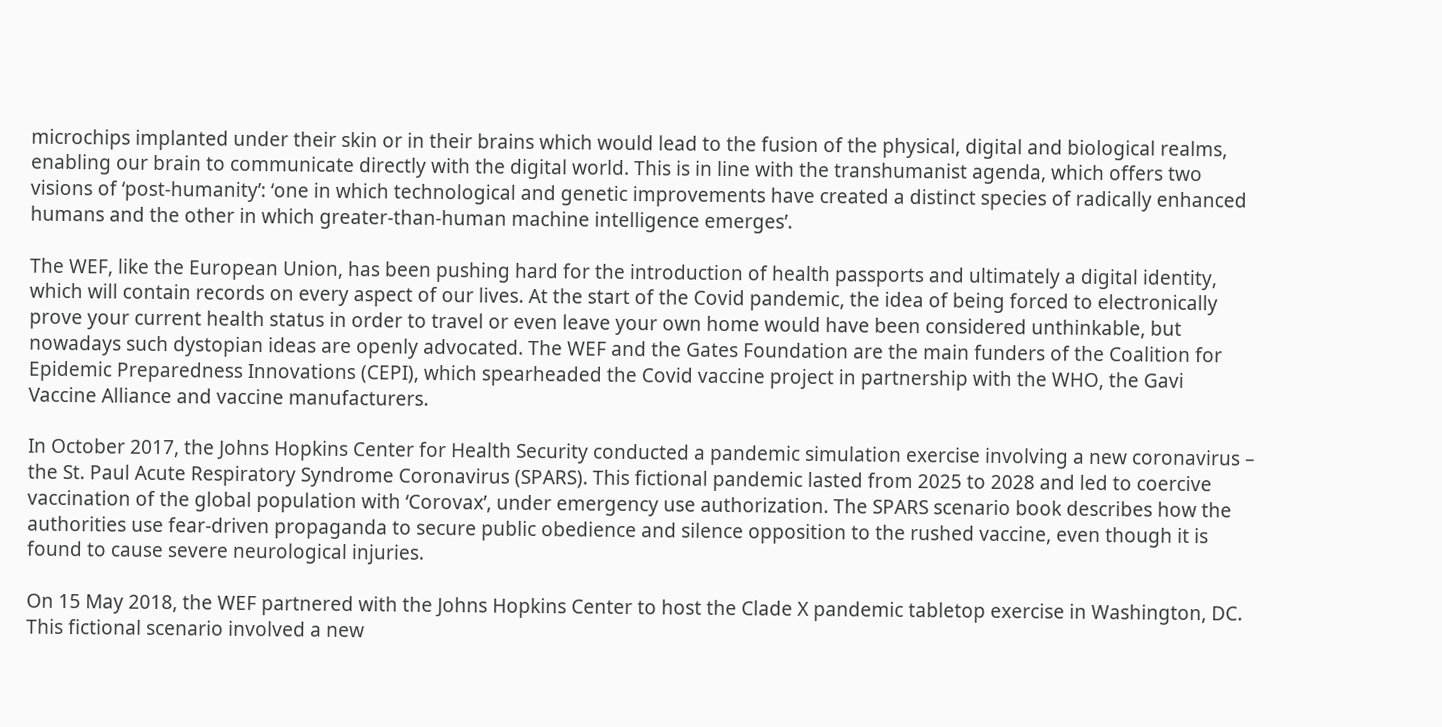microchips implanted under their skin or in their brains which would lead to the fusion of the physical, digital and biological realms, enabling our brain to communicate directly with the digital world. This is in line with the transhumanist agenda, which offers two visions of ‘post-humanity’: ‘one in which technological and genetic improvements have created a distinct species of radically enhanced humans and the other in which greater-than-human machine intelligence emerges’.

The WEF, like the European Union, has been pushing hard for the introduction of health passports and ultimately a digital identity, which will contain records on every aspect of our lives. At the start of the Covid pandemic, the idea of being forced to electronically prove your current health status in order to travel or even leave your own home would have been considered unthinkable, but nowadays such dystopian ideas are openly advocated. The WEF and the Gates Foundation are the main funders of the Coalition for Epidemic Preparedness Innovations (CEPI), which spearheaded the Covid vaccine project in partnership with the WHO, the Gavi Vaccine Alliance and vaccine manufacturers.

In October 2017, the Johns Hopkins Center for Health Security conducted a pandemic simulation exercise involving a new coronavirus – the St. Paul Acute Respiratory Syndrome Coronavirus (SPARS). This fictional pandemic lasted from 2025 to 2028 and led to coercive vaccination of the global population with ‘Corovax’, under emergency use authorization. The SPARS scenario book describes how the authorities use fear-driven propaganda to secure public obedience and silence opposition to the rushed vaccine, even though it is found to cause severe neurological injuries.

On 15 May 2018, the WEF partnered with the Johns Hopkins Center to host the Clade X pandemic tabletop exercise in Washington, DC. This fictional scenario involved a new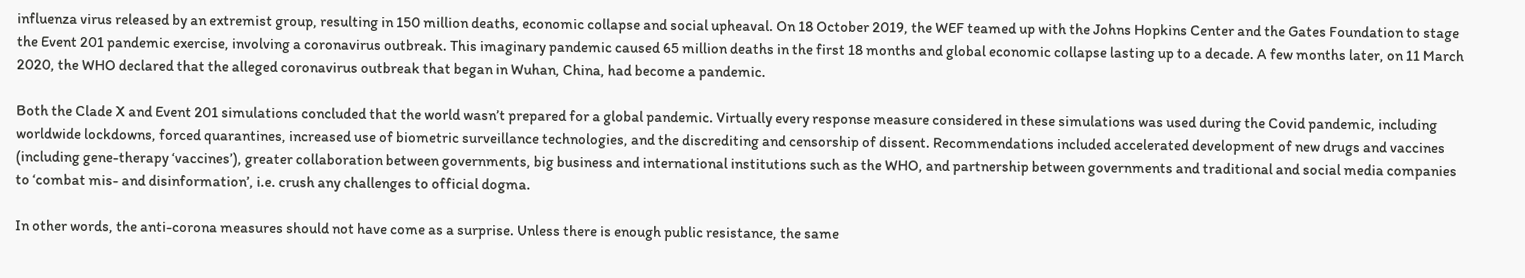influenza virus released by an extremist group, resulting in 150 million deaths, economic collapse and social upheaval. On 18 October 2019, the WEF teamed up with the Johns Hopkins Center and the Gates Foundation to stage the Event 201 pandemic exercise, involving a coronavirus outbreak. This imaginary pandemic caused 65 million deaths in the first 18 months and global economic collapse lasting up to a decade. A few months later, on 11 March 2020, the WHO declared that the alleged coronavirus outbreak that began in Wuhan, China, had become a pandemic.

Both the Clade X and Event 201 simulations concluded that the world wasn’t prepared for a global pandemic. Virtually every response measure considered in these simulations was used during the Covid pandemic, including worldwide lockdowns, forced quarantines, increased use of biometric surveillance technologies, and the discrediting and censorship of dissent. Recommendations included accelerated development of new drugs and vaccines (including gene-therapy ‘vaccines’), greater collaboration between governments, big business and international institutions such as the WHO, and partnership between governments and traditional and social media companies to ‘combat mis- and disinformation’, i.e. crush any challenges to official dogma.

In other words, the anti-corona measures should not have come as a surprise. Unless there is enough public resistance, the same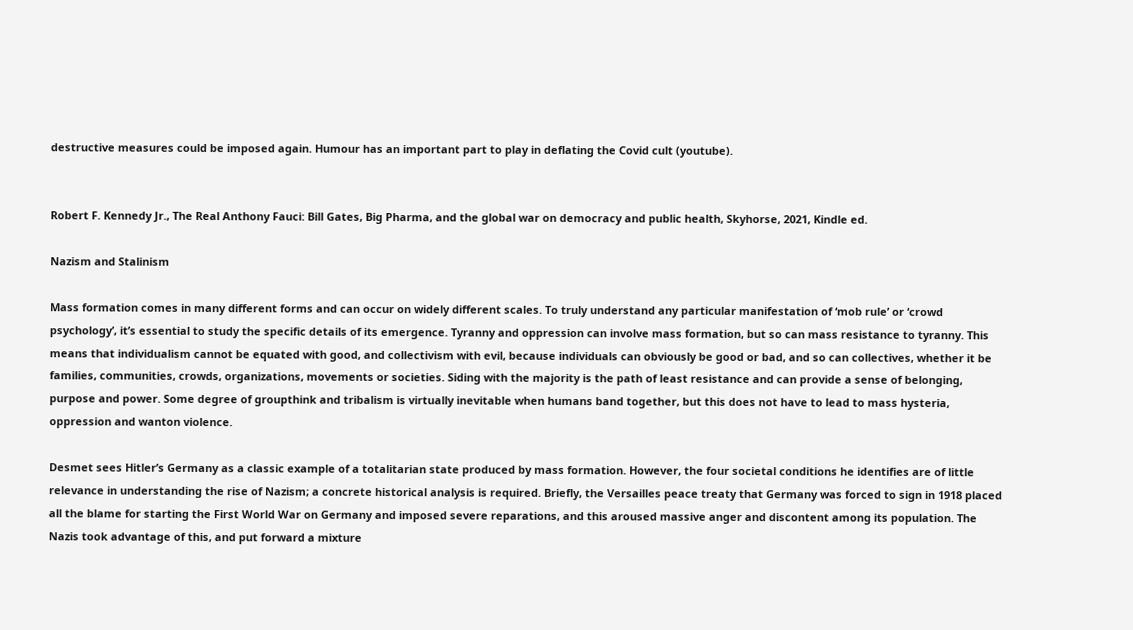destructive measures could be imposed again. Humour has an important part to play in deflating the Covid cult (youtube).


Robert F. Kennedy Jr., The Real Anthony Fauci: Bill Gates, Big Pharma, and the global war on democracy and public health, Skyhorse, 2021, Kindle ed.

Nazism and Stalinism

Mass formation comes in many different forms and can occur on widely different scales. To truly understand any particular manifestation of ‘mob rule’ or ‘crowd psychology’, it’s essential to study the specific details of its emergence. Tyranny and oppression can involve mass formation, but so can mass resistance to tyranny. This means that individualism cannot be equated with good, and collectivism with evil, because individuals can obviously be good or bad, and so can collectives, whether it be families, communities, crowds, organizations, movements or societies. Siding with the majority is the path of least resistance and can provide a sense of belonging, purpose and power. Some degree of groupthink and tribalism is virtually inevitable when humans band together, but this does not have to lead to mass hysteria, oppression and wanton violence.

Desmet sees Hitler’s Germany as a classic example of a totalitarian state produced by mass formation. However, the four societal conditions he identifies are of little relevance in understanding the rise of Nazism; a concrete historical analysis is required. Briefly, the Versailles peace treaty that Germany was forced to sign in 1918 placed all the blame for starting the First World War on Germany and imposed severe reparations, and this aroused massive anger and discontent among its population. The Nazis took advantage of this, and put forward a mixture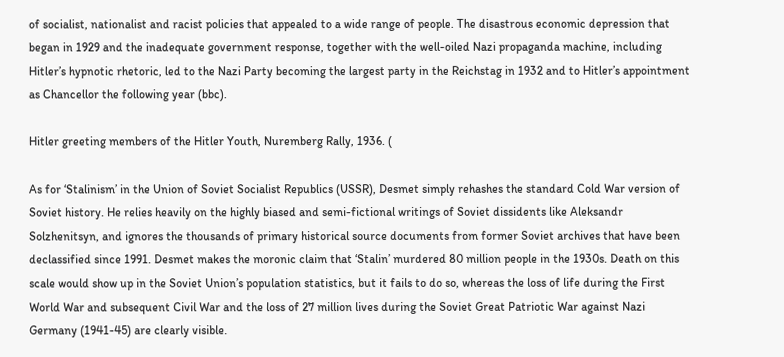of socialist, nationalist and racist policies that appealed to a wide range of people. The disastrous economic depression that began in 1929 and the inadequate government response, together with the well-oiled Nazi propaganda machine, including Hitler’s hypnotic rhetoric, led to the Nazi Party becoming the largest party in the Reichstag in 1932 and to Hitler’s appointment as Chancellor the following year (bbc).

Hitler greeting members of the Hitler Youth, Nuremberg Rally, 1936. (

As for ‘Stalinism’ in the Union of Soviet Socialist Republics (USSR), Desmet simply rehashes the standard Cold War version of Soviet history. He relies heavily on the highly biased and semi-fictional writings of Soviet dissidents like Aleksandr Solzhenitsyn, and ignores the thousands of primary historical source documents from former Soviet archives that have been declassified since 1991. Desmet makes the moronic claim that ‘Stalin’ murdered 80 million people in the 1930s. Death on this scale would show up in the Soviet Union’s population statistics, but it fails to do so, whereas the loss of life during the First World War and subsequent Civil War and the loss of 27 million lives during the Soviet Great Patriotic War against Nazi Germany (1941-45) are clearly visible.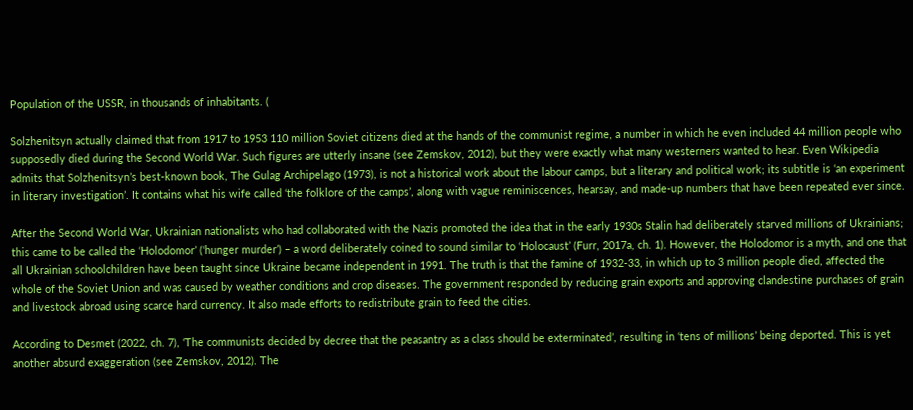Population of the USSR, in thousands of inhabitants. (

Solzhenitsyn actually claimed that from 1917 to 1953 110 million Soviet citizens died at the hands of the communist regime, a number in which he even included 44 million people who supposedly died during the Second World War. Such figures are utterly insane (see Zemskov, 2012), but they were exactly what many westerners wanted to hear. Even Wikipedia admits that Solzhenitsyn’s best-known book, The Gulag Archipelago (1973), is not a historical work about the labour camps, but a literary and political work; its subtitle is ‘an experiment in literary investigation’. It contains what his wife called ‘the folklore of the camps’, along with vague reminiscences, hearsay, and made-up numbers that have been repeated ever since.

After the Second World War, Ukrainian nationalists who had collaborated with the Nazis promoted the idea that in the early 1930s Stalin had deliberately starved millions of Ukrainians; this came to be called the ‘Holodomor’ (‘hunger murder’) – a word deliberately coined to sound similar to ‘Holocaust’ (Furr, 2017a, ch. 1). However, the Holodomor is a myth, and one that all Ukrainian schoolchildren have been taught since Ukraine became independent in 1991. The truth is that the famine of 1932-33, in which up to 3 million people died, affected the whole of the Soviet Union and was caused by weather conditions and crop diseases. The government responded by reducing grain exports and approving clandestine purchases of grain and livestock abroad using scarce hard currency. It also made efforts to redistribute grain to feed the cities.

According to Desmet (2022, ch. 7), ‘The communists decided by decree that the peasantry as a class should be exterminated’, resulting in ‘tens of millions’ being deported. This is yet another absurd exaggeration (see Zemskov, 2012). The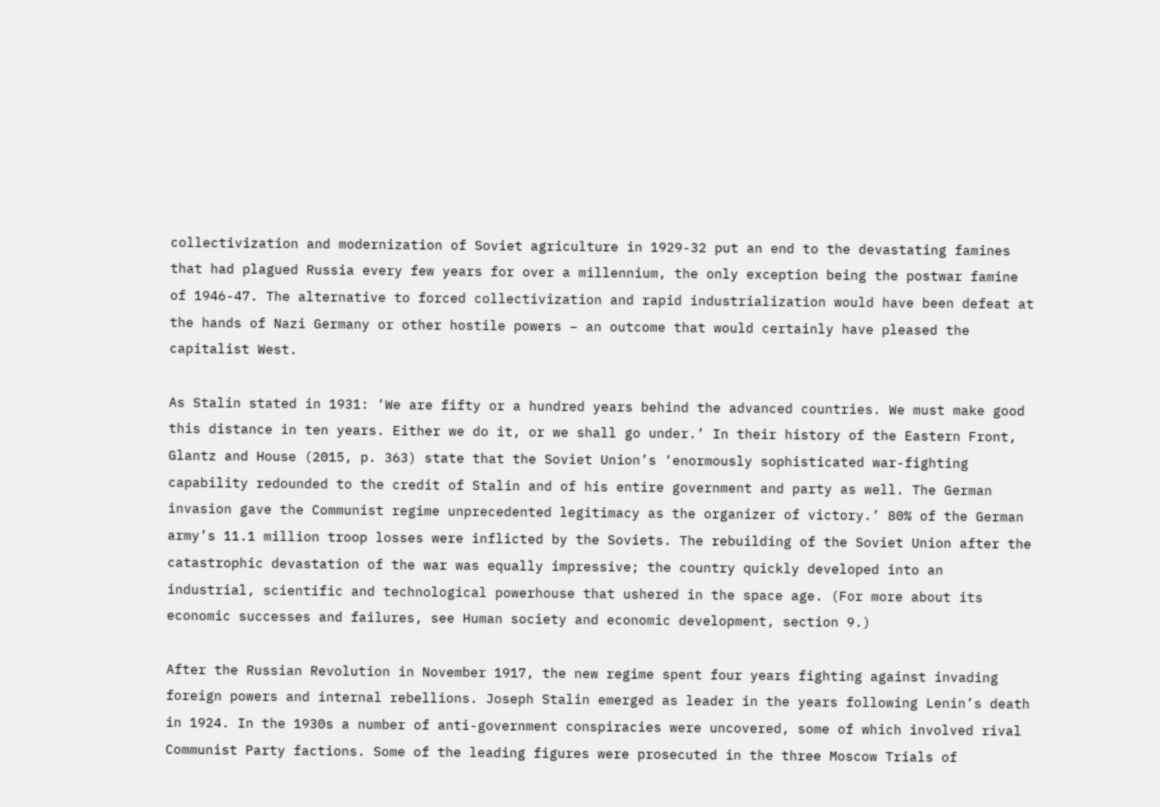collectivization and modernization of Soviet agriculture in 1929-32 put an end to the devastating famines that had plagued Russia every few years for over a millennium, the only exception being the postwar famine of 1946-47. The alternative to forced collectivization and rapid industrialization would have been defeat at the hands of Nazi Germany or other hostile powers – an outcome that would certainly have pleased the capitalist West.

As Stalin stated in 1931: ‘We are fifty or a hundred years behind the advanced countries. We must make good this distance in ten years. Either we do it, or we shall go under.’ In their history of the Eastern Front, Glantz and House (2015, p. 363) state that the Soviet Union’s ‘enormously sophisticated war-fighting capability redounded to the credit of Stalin and of his entire government and party as well. The German invasion gave the Communist regime unprecedented legitimacy as the organizer of victory.’ 80% of the German army’s 11.1 million troop losses were inflicted by the Soviets. The rebuilding of the Soviet Union after the catastrophic devastation of the war was equally impressive; the country quickly developed into an industrial, scientific and technological powerhouse that ushered in the space age. (For more about its economic successes and failures, see Human society and economic development, section 9.)

After the Russian Revolution in November 1917, the new regime spent four years fighting against invading foreign powers and internal rebellions. Joseph Stalin emerged as leader in the years following Lenin’s death in 1924. In the 1930s a number of anti-government conspiracies were uncovered, some of which involved rival Communist Party factions. Some of the leading figures were prosecuted in the three Moscow Trials of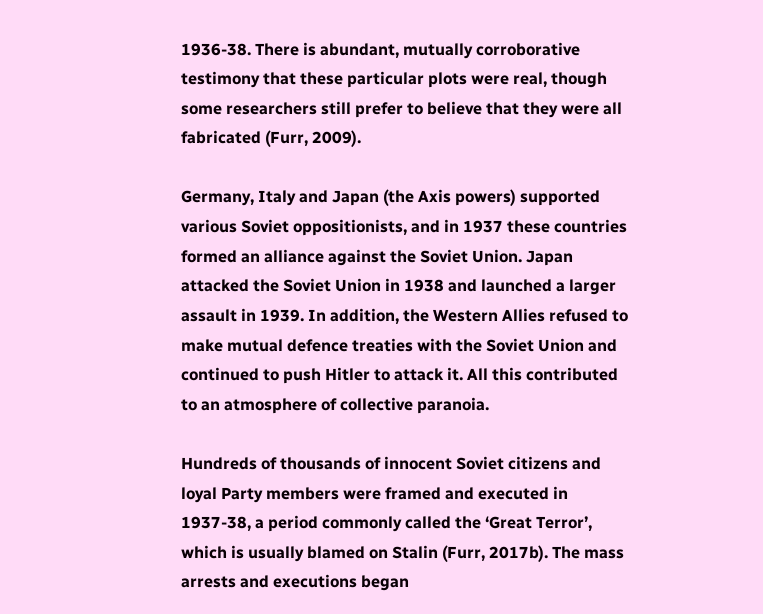1936-38. There is abundant, mutually corroborative testimony that these particular plots were real, though some researchers still prefer to believe that they were all fabricated (Furr, 2009).

Germany, Italy and Japan (the Axis powers) supported various Soviet oppositionists, and in 1937 these countries formed an alliance against the Soviet Union. Japan attacked the Soviet Union in 1938 and launched a larger assault in 1939. In addition, the Western Allies refused to make mutual defence treaties with the Soviet Union and continued to push Hitler to attack it. All this contributed to an atmosphere of collective paranoia.

Hundreds of thousands of innocent Soviet citizens and loyal Party members were framed and executed in 1937-38, a period commonly called the ‘Great Terror’, which is usually blamed on Stalin (Furr, 2017b). The mass arrests and executions began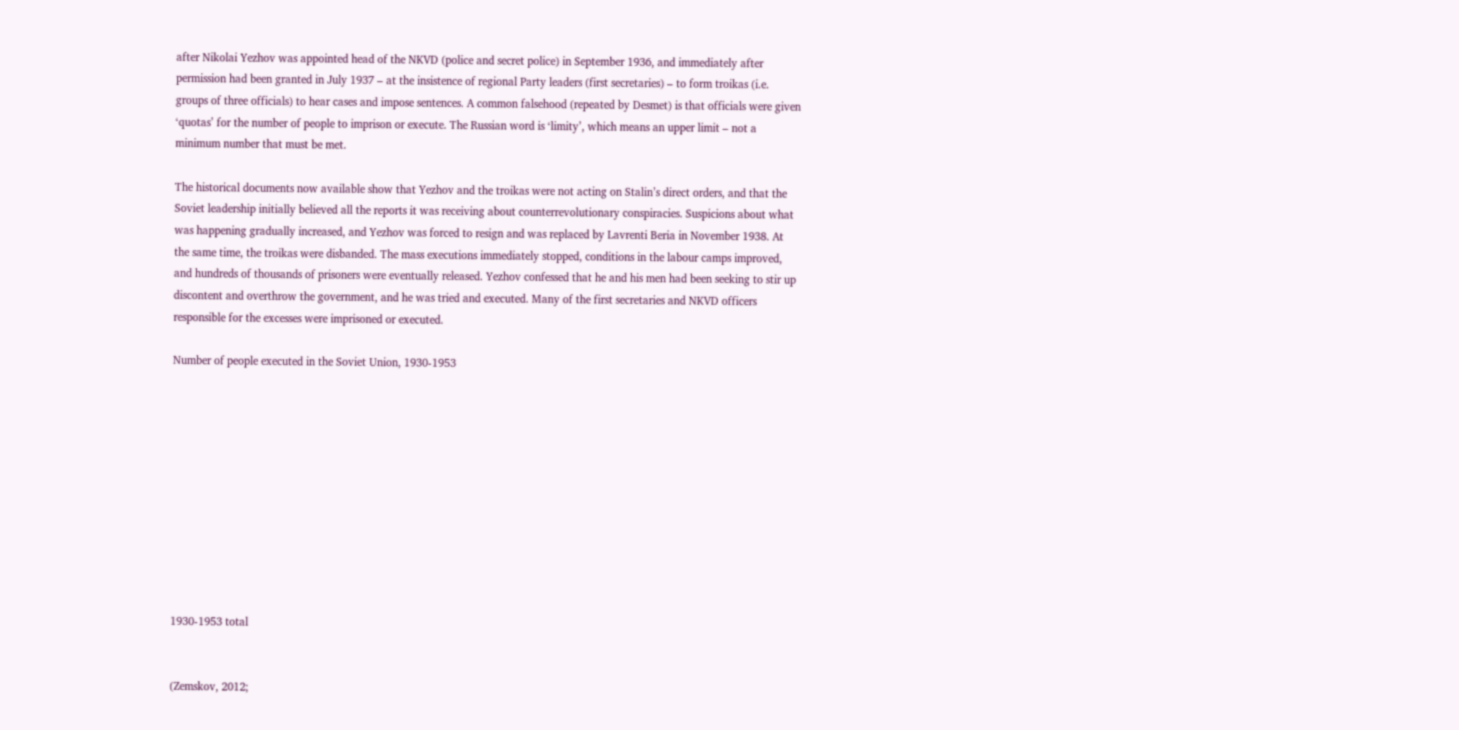after Nikolai Yezhov was appointed head of the NKVD (police and secret police) in September 1936, and immediately after permission had been granted in July 1937 – at the insistence of regional Party leaders (first secretaries) – to form troikas (i.e. groups of three officials) to hear cases and impose sentences. A common falsehood (repeated by Desmet) is that officials were given ‘quotas’ for the number of people to imprison or execute. The Russian word is ‘limity’, which means an upper limit – not a minimum number that must be met.

The historical documents now available show that Yezhov and the troikas were not acting on Stalin’s direct orders, and that the Soviet leadership initially believed all the reports it was receiving about counterrevolutionary conspiracies. Suspicions about what was happening gradually increased, and Yezhov was forced to resign and was replaced by Lavrenti Beria in November 1938. At the same time, the troikas were disbanded. The mass executions immediately stopped, conditions in the labour camps improved, and hundreds of thousands of prisoners were eventually released. Yezhov confessed that he and his men had been seeking to stir up discontent and overthrow the government, and he was tried and executed. Many of the first secretaries and NKVD officers responsible for the excesses were imprisoned or executed.

Number of people executed in the Soviet Union, 1930-1953











1930-1953 total


(Zemskov, 2012;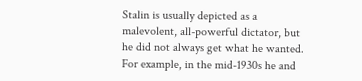Stalin is usually depicted as a malevolent, all-powerful dictator, but he did not always get what he wanted. For example, in the mid-1930s he and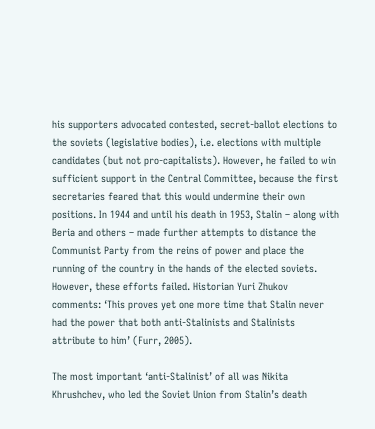his supporters advocated contested, secret-ballot elections to the soviets (legislative bodies), i.e. elections with multiple candidates (but not pro-capitalists). However, he failed to win sufficient support in the Central Committee, because the first secretaries feared that this would undermine their own positions. In 1944 and until his death in 1953, Stalin – along with Beria and others – made further attempts to distance the Communist Party from the reins of power and place the running of the country in the hands of the elected soviets. However, these efforts failed. Historian Yuri Zhukov comments: ‘This proves yet one more time that Stalin never had the power that both anti-Stalinists and Stalinists attribute to him’ (Furr, 2005).

The most important ‘anti-Stalinist’ of all was Nikita Khrushchev, who led the Soviet Union from Stalin’s death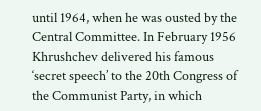until 1964, when he was ousted by the Central Committee. In February 1956 Khrushchev delivered his famous ‘secret speech’ to the 20th Congress of the Communist Party, in which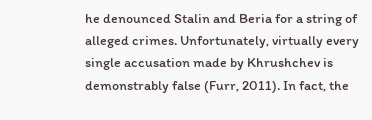he denounced Stalin and Beria for a string of alleged crimes. Unfortunately, virtually every single accusation made by Khrushchev is demonstrably false (Furr, 2011). In fact, the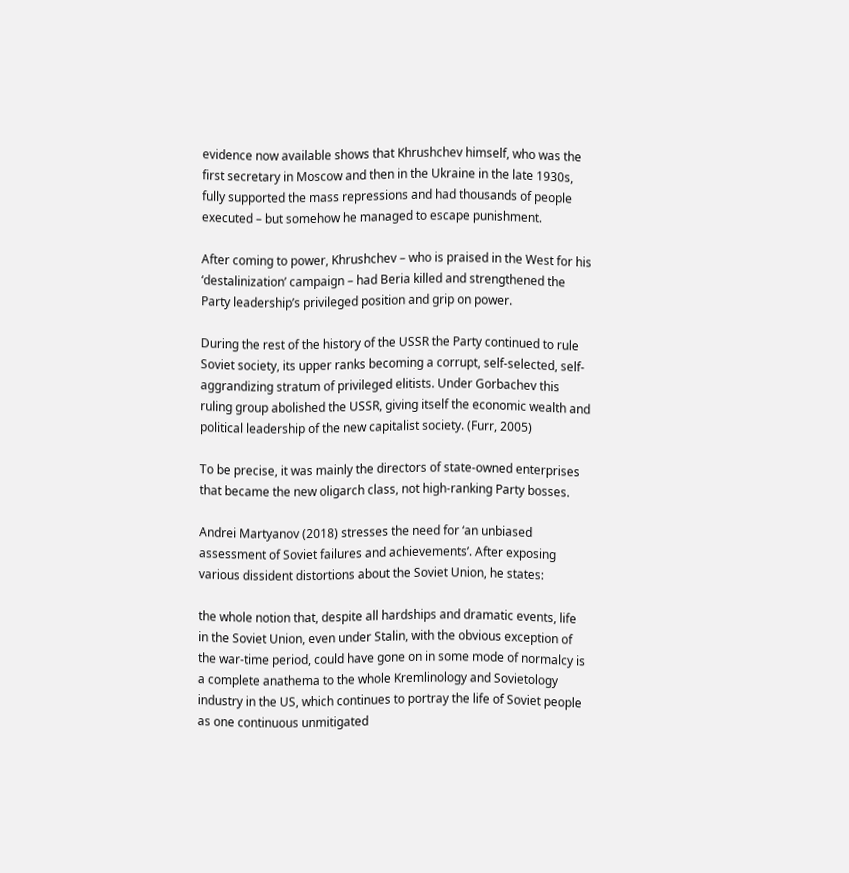evidence now available shows that Khrushchev himself, who was the first secretary in Moscow and then in the Ukraine in the late 1930s, fully supported the mass repressions and had thousands of people executed – but somehow he managed to escape punishment.

After coming to power, Khrushchev – who is praised in the West for his ‘destalinization’ campaign – had Beria killed and strengthened the Party leadership’s privileged position and grip on power.

During the rest of the history of the USSR the Party continued to rule Soviet society, its upper ranks becoming a corrupt, self-selected, self-aggrandizing stratum of privileged elitists. Under Gorbachev this ruling group abolished the USSR, giving itself the economic wealth and political leadership of the new capitalist society. (Furr, 2005)

To be precise, it was mainly the directors of state-owned enterprises that became the new oligarch class, not high-ranking Party bosses.

Andrei Martyanov (2018) stresses the need for ‘an unbiased assessment of Soviet failures and achievements’. After exposing various dissident distortions about the Soviet Union, he states:

the whole notion that, despite all hardships and dramatic events, life in the Soviet Union, even under Stalin, with the obvious exception of the war-time period, could have gone on in some mode of normalcy is a complete anathema to the whole Kremlinology and Sovietology industry in the US, which continues to portray the life of Soviet people as one continuous unmitigated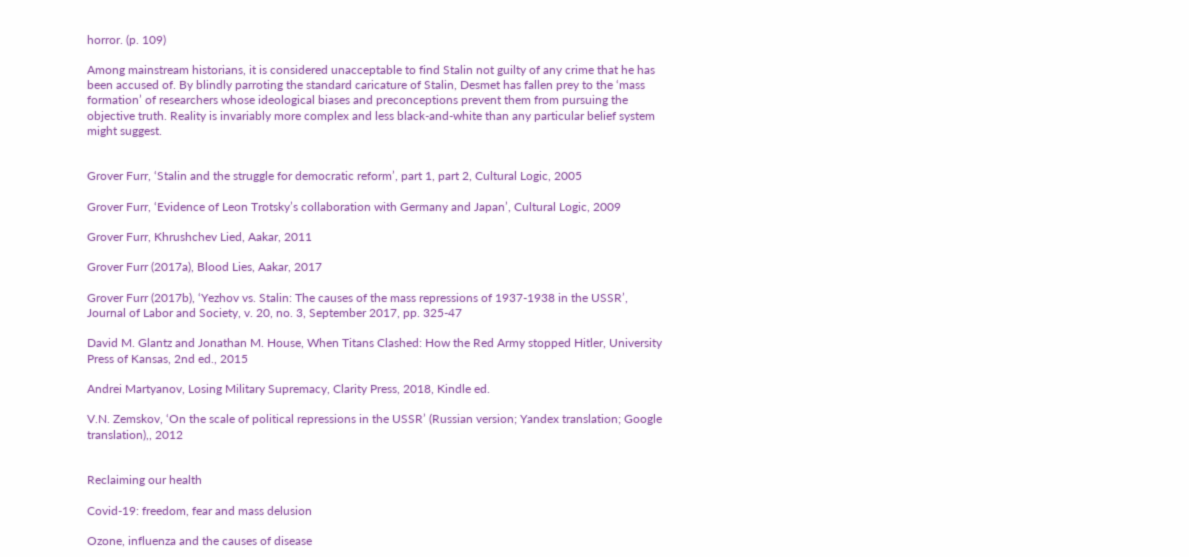horror. (p. 109)

Among mainstream historians, it is considered unacceptable to find Stalin not guilty of any crime that he has been accused of. By blindly parroting the standard caricature of Stalin, Desmet has fallen prey to the ‘mass formation’ of researchers whose ideological biases and preconceptions prevent them from pursuing the objective truth. Reality is invariably more complex and less black-and-white than any particular belief system might suggest.


Grover Furr, ‘Stalin and the struggle for democratic reform’, part 1, part 2, Cultural Logic, 2005

Grover Furr, ‘Evidence of Leon Trotsky’s collaboration with Germany and Japan’, Cultural Logic, 2009

Grover Furr, Khrushchev Lied, Aakar, 2011

Grover Furr (2017a), Blood Lies, Aakar, 2017

Grover Furr (2017b), ‘Yezhov vs. Stalin: The causes of the mass repressions of 1937-1938 in the USSR’, Journal of Labor and Society, v. 20, no. 3, September 2017, pp. 325-47

David M. Glantz and Jonathan M. House, When Titans Clashed: How the Red Army stopped Hitler, University Press of Kansas, 2nd ed., 2015

Andrei Martyanov, Losing Military Supremacy, Clarity Press, 2018, Kindle ed.

V.N. Zemskov, ‘On the scale of political repressions in the USSR’ (Russian version; Yandex translation; Google translation),, 2012


Reclaiming our health

Covid-19: freedom, fear and mass delusion

Ozone, influenza and the causes of disease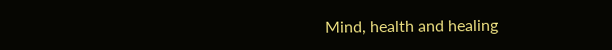Mind, health and healing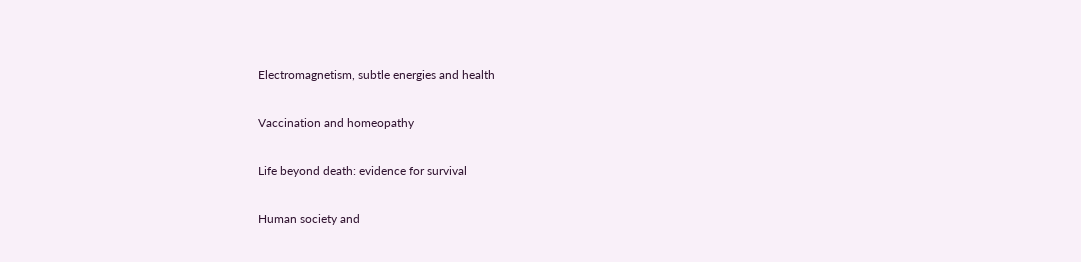Electromagnetism, subtle energies and health

Vaccination and homeopathy

Life beyond death: evidence for survival

Human society and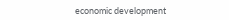economic development